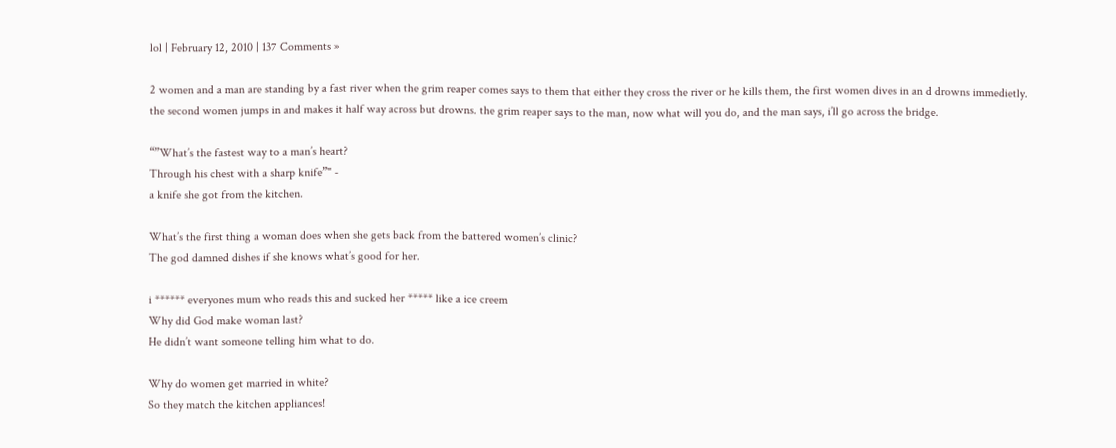lol | February 12, 2010 | 137 Comments »

2 women and a man are standing by a fast river when the grim reaper comes says to them that either they cross the river or he kills them, the first women dives in an d drowns immedietly. the second women jumps in and makes it half way across but drowns. the grim reaper says to the man, now what will you do, and the man says, i’ll go across the bridge.

“”What’s the fastest way to a man’s heart?
Through his chest with a sharp knife”" -
a knife she got from the kitchen.

What’s the first thing a woman does when she gets back from the battered women’s clinic?
The god damned dishes if she knows what’s good for her.

i ****** everyones mum who reads this and sucked her ***** like a ice creem
Why did God make woman last?
He didn’t want someone telling him what to do.

Why do women get married in white?
So they match the kitchen appliances!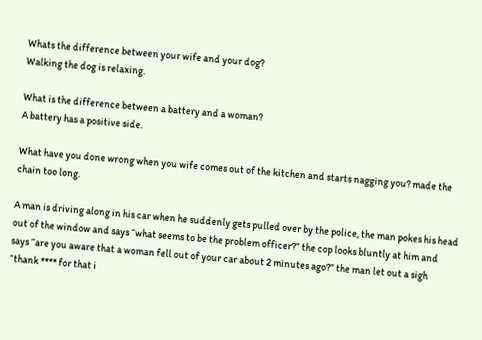Whats the difference between your wife and your dog?
Walking the dog is relaxing.

What is the difference between a battery and a woman?
A battery has a positive side.

What have you done wrong when you wife comes out of the kitchen and starts nagging you? made the chain too long.

A man is driving along in his car when he suddenly gets pulled over by the police, the man pokes his head out of the window and says “what seems to be the problem officer?” the cop looks bluntly at him and says “are you aware that a woman fell out of your car about 2 minutes ago?” the man let out a sigh “thank **** for that i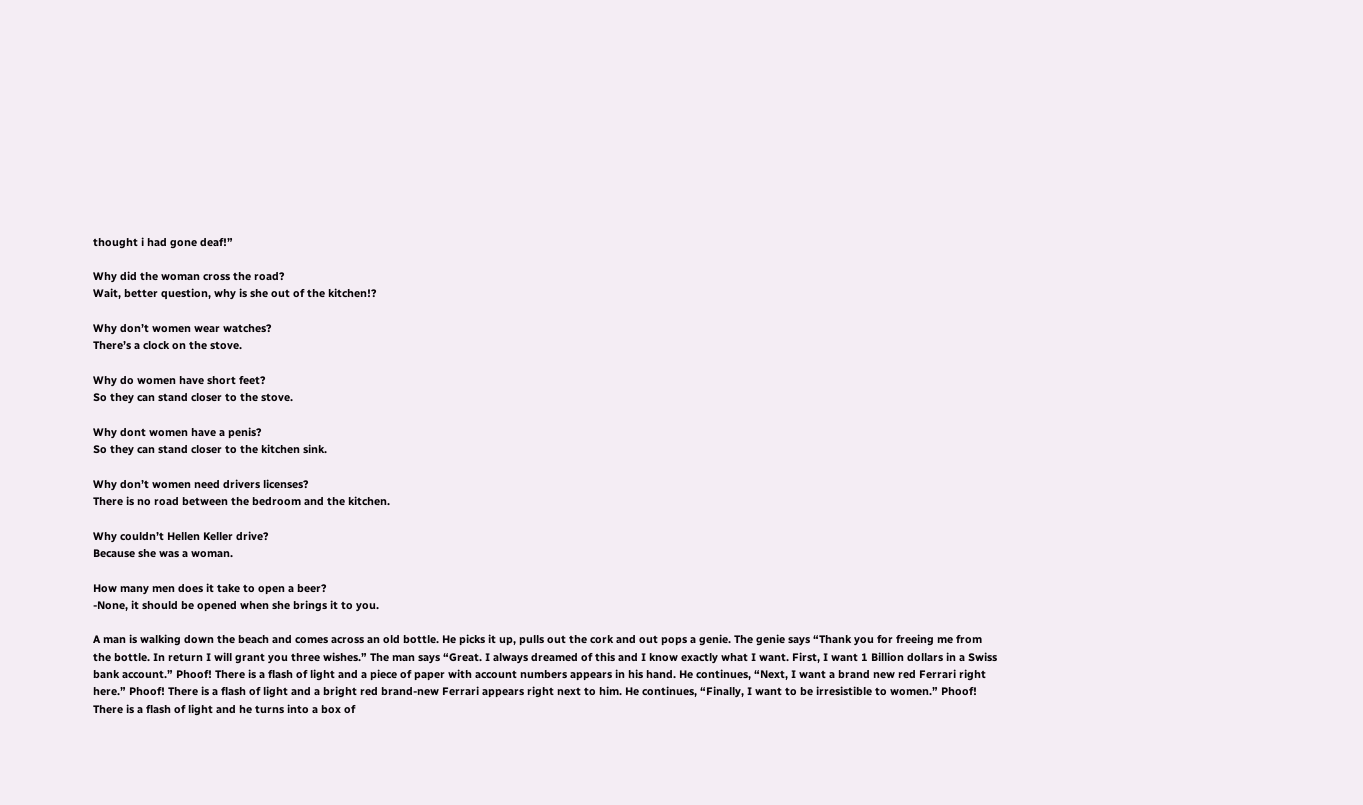thought i had gone deaf!”

Why did the woman cross the road?
Wait, better question, why is she out of the kitchen!?

Why don’t women wear watches?
There’s a clock on the stove.

Why do women have short feet?
So they can stand closer to the stove.

Why dont women have a penis?
So they can stand closer to the kitchen sink.

Why don’t women need drivers licenses?
There is no road between the bedroom and the kitchen.

Why couldn’t Hellen Keller drive?
Because she was a woman.

How many men does it take to open a beer?
-None, it should be opened when she brings it to you.

A man is walking down the beach and comes across an old bottle. He picks it up, pulls out the cork and out pops a genie. The genie says “Thank you for freeing me from the bottle. In return I will grant you three wishes.” The man says “Great. I always dreamed of this and I know exactly what I want. First, I want 1 Billion dollars in a Swiss bank account.” Phoof! There is a flash of light and a piece of paper with account numbers appears in his hand. He continues, “Next, I want a brand new red Ferrari right here.” Phoof! There is a flash of light and a bright red brand-new Ferrari appears right next to him. He continues, “Finally, I want to be irresistible to women.” Phoof! There is a flash of light and he turns into a box of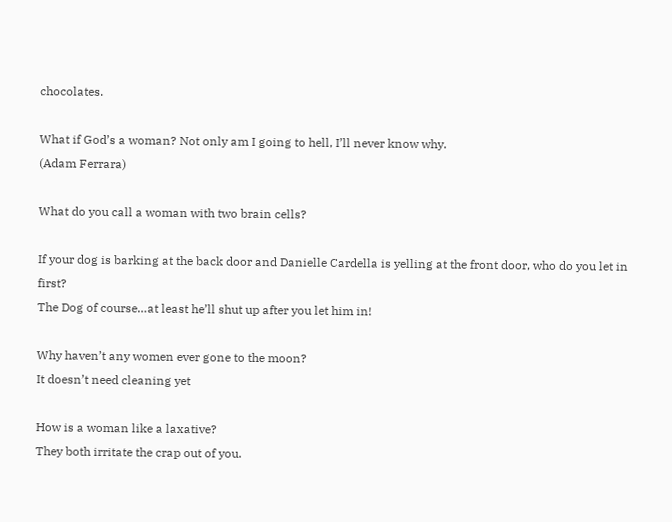chocolates.

What if God’s a woman? Not only am I going to hell, I’ll never know why.
(Adam Ferrara)

What do you call a woman with two brain cells?

If your dog is barking at the back door and Danielle Cardella is yelling at the front door, who do you let in first?
The Dog of course…at least he’ll shut up after you let him in!

Why haven’t any women ever gone to the moon?
It doesn’t need cleaning yet

How is a woman like a laxative?
They both irritate the crap out of you.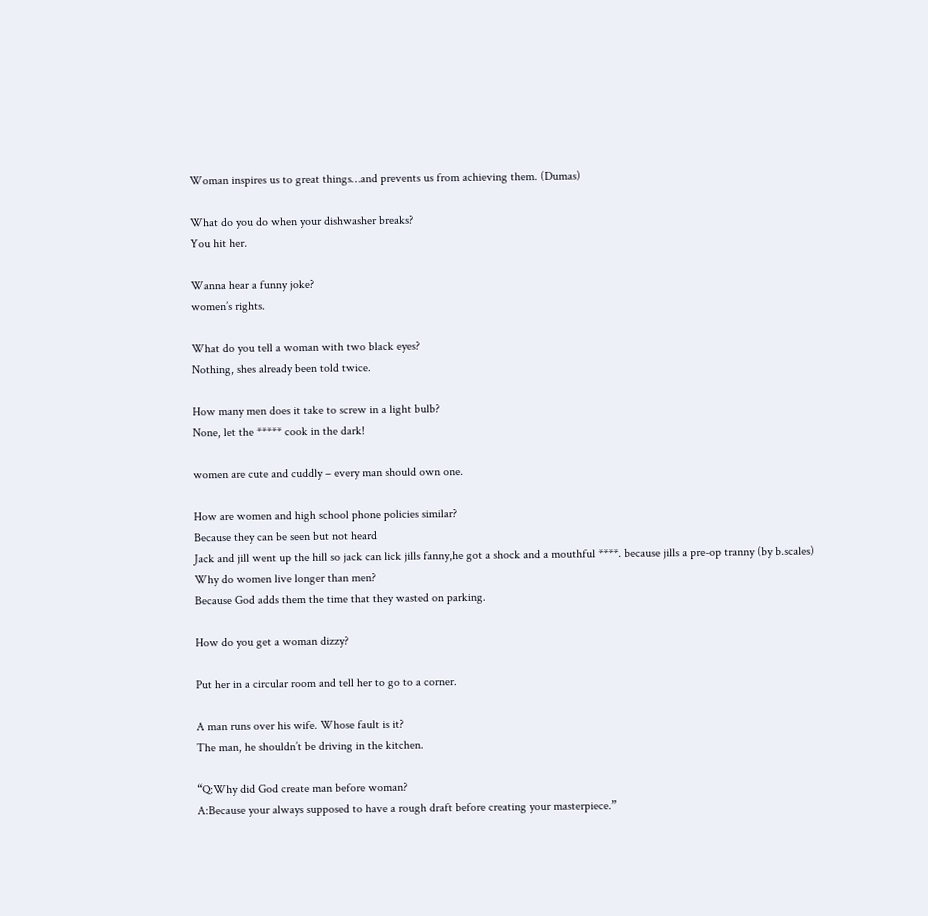Woman inspires us to great things…and prevents us from achieving them. (Dumas)

What do you do when your dishwasher breaks?
You hit her.

Wanna hear a funny joke?
women’s rights.

What do you tell a woman with two black eyes?
Nothing, shes already been told twice.

How many men does it take to screw in a light bulb?
None, let the ***** cook in the dark!

women are cute and cuddly – every man should own one.

How are women and high school phone policies similar?
Because they can be seen but not heard
Jack and jill went up the hill so jack can lick jills fanny,he got a shock and a mouthful ****. because jills a pre-op tranny (by b.scales)
Why do women live longer than men?
Because God adds them the time that they wasted on parking.

How do you get a woman dizzy?

Put her in a circular room and tell her to go to a corner.

A man runs over his wife. Whose fault is it?
The man, he shouldn’t be driving in the kitchen.

“Q:Why did God create man before woman?
A:Because your always supposed to have a rough draft before creating your masterpiece.”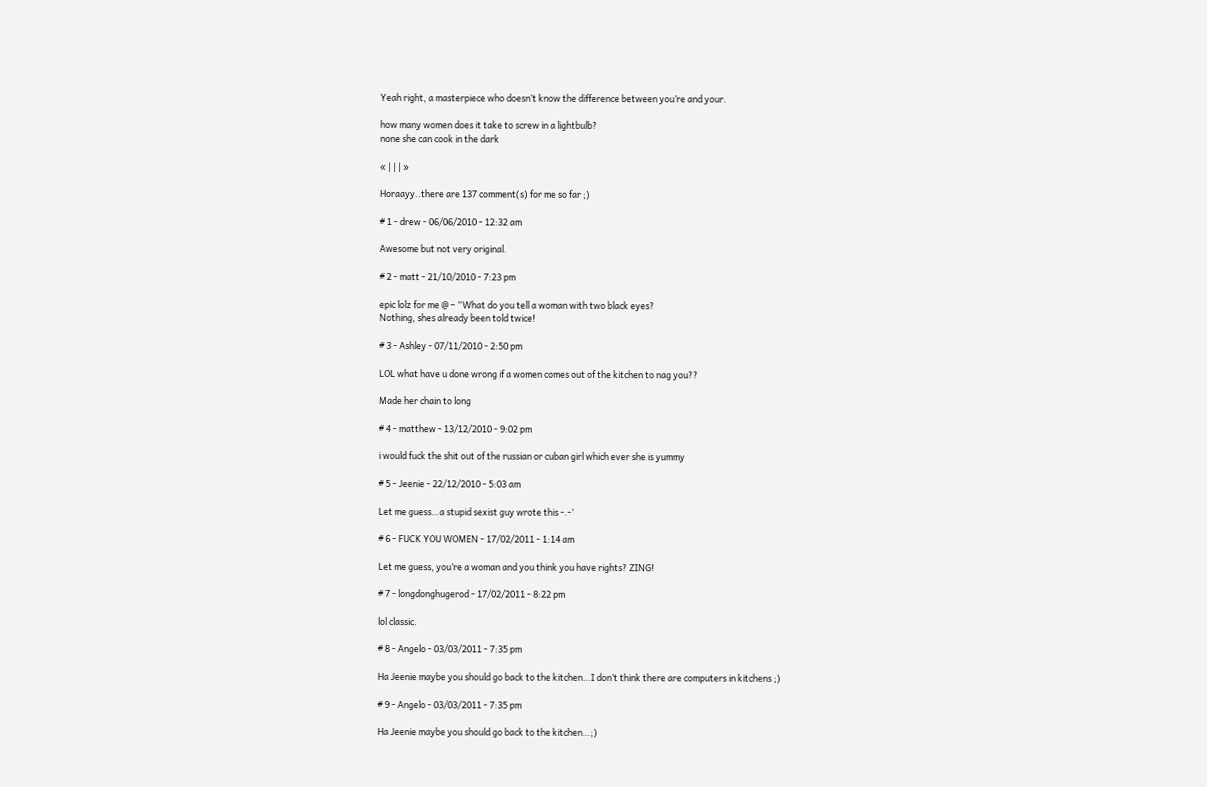Yeah right, a masterpiece who doesn’t know the difference between you’re and your.

how many women does it take to screw in a lightbulb?
none she can cook in the dark

« | | | »

Horaayy..there are 137 comment(s) for me so far ;)

# 1 - drew - 06/06/2010 - 12:32 am

Awesome but not very original.

# 2 - matt - 21/10/2010 - 7:23 pm

epic lolz for me @ – “What do you tell a woman with two black eyes?
Nothing, shes already been told twice!

# 3 - Ashley - 07/11/2010 - 2:50 pm

LOL what have u done wrong if a women comes out of the kitchen to nag you??

Made her chain to long

# 4 - matthew - 13/12/2010 - 9:02 pm

i would fuck the shit out of the russian or cuban girl which ever she is yummy

# 5 - Jeenie - 22/12/2010 - 5:03 am

Let me guess…a stupid sexist guy wrote this -.-’

# 6 - FUCK YOU WOMEN - 17/02/2011 - 1:14 am

Let me guess, you’re a woman and you think you have rights? ZING!

# 7 - longdonghugerod - 17/02/2011 - 8:22 pm

lol classic.

# 8 - Angelo - 03/03/2011 - 7:35 pm

Ha Jeenie maybe you should go back to the kitchen…I don’t think there are computers in kitchens ;)

# 9 - Angelo - 03/03/2011 - 7:35 pm

Ha Jeenie maybe you should go back to the kitchen…;)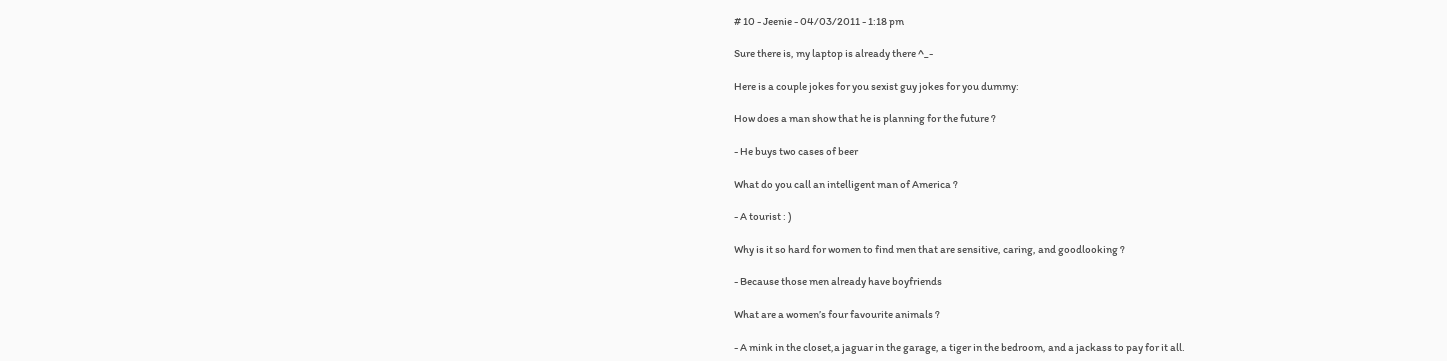# 10 - Jeenie - 04/03/2011 - 1:18 pm

Sure there is, my laptop is already there ^_-

Here is a couple jokes for you sexist guy jokes for you dummy:

How does a man show that he is planning for the future ?

- He buys two cases of beer

What do you call an intelligent man of America ?

- A tourist : )

Why is it so hard for women to find men that are sensitive, caring, and goodlooking ?

- Because those men already have boyfriends

What are a women’s four favourite animals ?

- A mink in the closet,a jaguar in the garage, a tiger in the bedroom, and a jackass to pay for it all.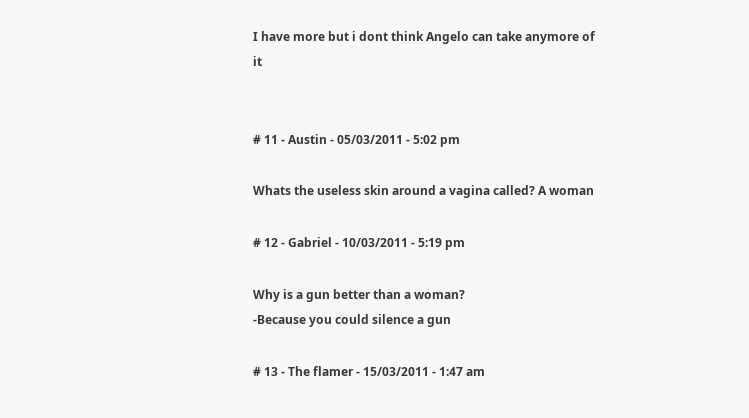I have more but i dont think Angelo can take anymore of it


# 11 - Austin - 05/03/2011 - 5:02 pm

Whats the useless skin around a vagina called? A woman

# 12 - Gabriel - 10/03/2011 - 5:19 pm

Why is a gun better than a woman?
-Because you could silence a gun

# 13 - The flamer - 15/03/2011 - 1:47 am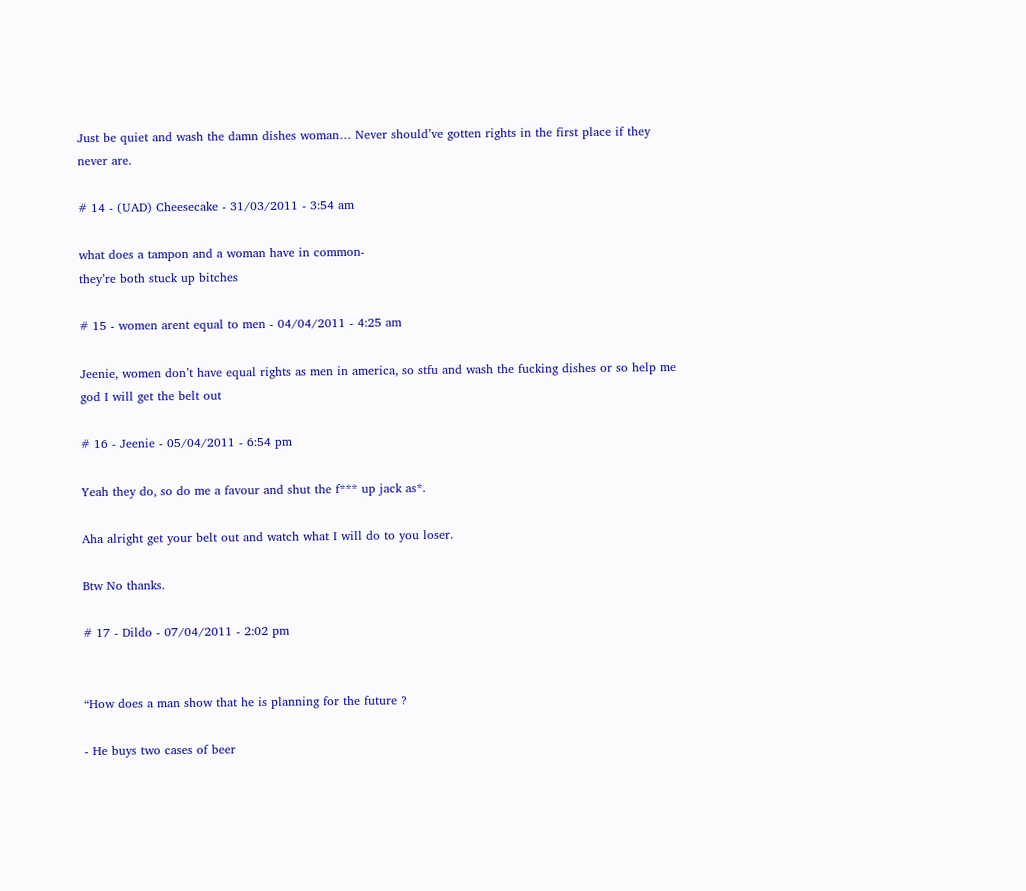Just be quiet and wash the damn dishes woman… Never should’ve gotten rights in the first place if they never are.

# 14 - (UAD) Cheesecake - 31/03/2011 - 3:54 am

what does a tampon and a woman have in common-
they’re both stuck up bitches

# 15 - women arent equal to men - 04/04/2011 - 4:25 am

Jeenie, women don’t have equal rights as men in america, so stfu and wash the fucking dishes or so help me god I will get the belt out

# 16 - Jeenie - 05/04/2011 - 6:54 pm

Yeah they do, so do me a favour and shut the f*** up jack as*.

Aha alright get your belt out and watch what I will do to you loser.

Btw No thanks.

# 17 - Dildo - 07/04/2011 - 2:02 pm


“How does a man show that he is planning for the future ?

- He buys two cases of beer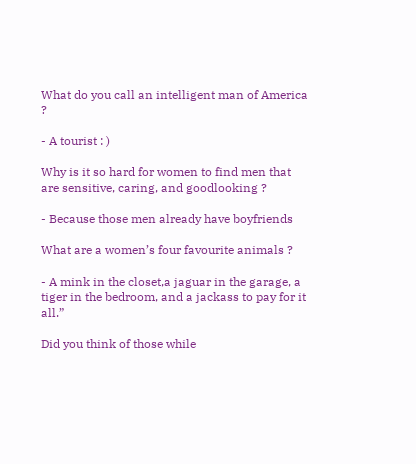What do you call an intelligent man of America ?

- A tourist : )

Why is it so hard for women to find men that are sensitive, caring, and goodlooking ?

- Because those men already have boyfriends

What are a women’s four favourite animals ?

- A mink in the closet,a jaguar in the garage, a tiger in the bedroom, and a jackass to pay for it all.”

Did you think of those while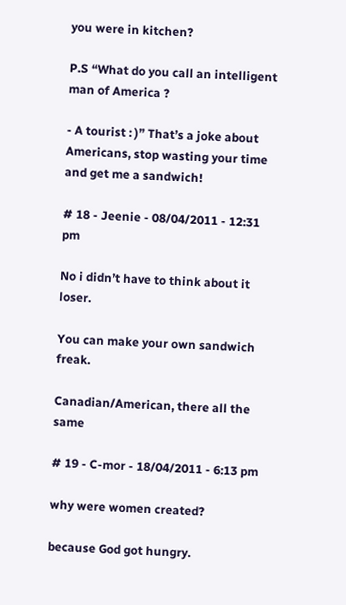you were in kitchen?

P.S “What do you call an intelligent man of America ?

- A tourist : )” That’s a joke about Americans, stop wasting your time and get me a sandwich!

# 18 - Jeenie - 08/04/2011 - 12:31 pm

No i didn’t have to think about it loser.

You can make your own sandwich freak.

Canadian/American, there all the same

# 19 - C-mor - 18/04/2011 - 6:13 pm

why were women created?

because God got hungry.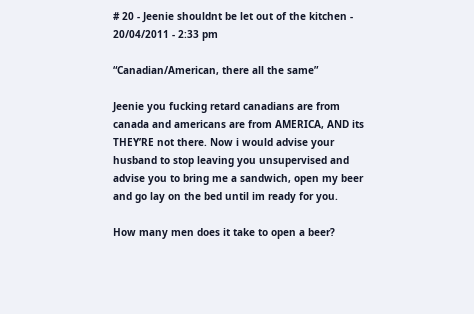# 20 - Jeenie shouldnt be let out of the kitchen - 20/04/2011 - 2:33 pm

“Canadian/American, there all the same”

Jeenie you fucking retard canadians are from canada and americans are from AMERICA, AND its THEY’RE not there. Now i would advise your husband to stop leaving you unsupervised and advise you to bring me a sandwich, open my beer and go lay on the bed until im ready for you.

How many men does it take to open a beer?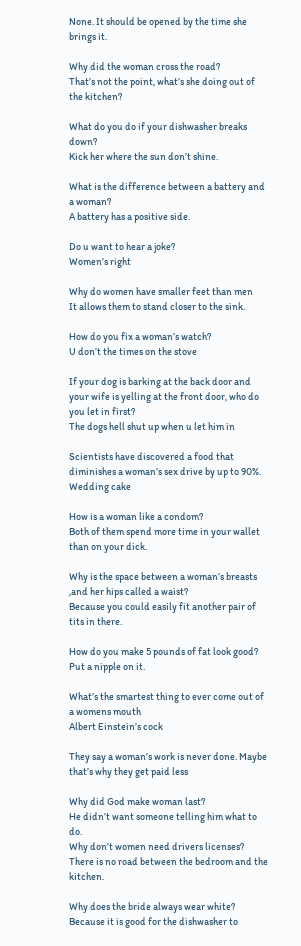None. It should be opened by the time she brings it.

Why did the woman cross the road?
That’s not the point, what’s she doing out of the kitchen?

What do you do if your dishwasher breaks down?
Kick her where the sun don’t shine.

What is the difference between a battery and a woman?
A battery has a positive side.

Do u want to hear a joke?
Women’s right

Why do women have smaller feet than men
It allows them to stand closer to the sink.

How do you fix a woman’s watch?
U don’t the times on the stove

If your dog is barking at the back door and your wife is yelling at the front door, who do you let in first?
The dogs hell shut up when u let him in

Scientists have discovered a food that diminishes a woman’s sex drive by up to 90%.
Wedding cake

How is a woman like a condom?
Both of them spend more time in your wallet than on your dick.

Why is the space between a woman’s breasts ,and her hips called a waist?
Because you could easily fit another pair of tits in there.

How do you make 5 pounds of fat look good?
Put a nipple on it.

What’s the smartest thing to ever come out of a womens mouth
Albert Einstein’s cock

They say a woman’s work is never done. Maybe that’s why they get paid less

Why did God make woman last?
He didn’t want someone telling him what to do.
Why don’t women need drivers licenses?
There is no road between the bedroom and the kitchen.

Why does the bride always wear white?
Because it is good for the dishwasher to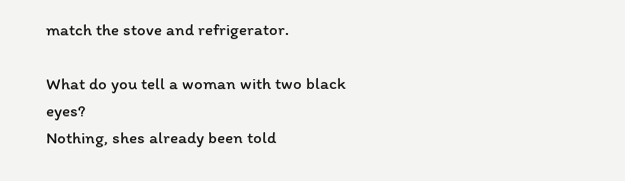match the stove and refrigerator.

What do you tell a woman with two black eyes?
Nothing, shes already been told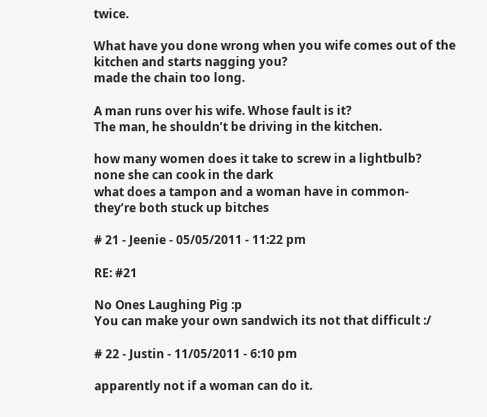twice.

What have you done wrong when you wife comes out of the kitchen and starts nagging you?
made the chain too long.

A man runs over his wife. Whose fault is it?
The man, he shouldn’t be driving in the kitchen.

how many women does it take to screw in a lightbulb?
none she can cook in the dark
what does a tampon and a woman have in common-
they’re both stuck up bitches

# 21 - Jeenie - 05/05/2011 - 11:22 pm

RE: #21

No Ones Laughing Pig :p
You can make your own sandwich its not that difficult :/

# 22 - Justin - 11/05/2011 - 6:10 pm

apparently not if a woman can do it.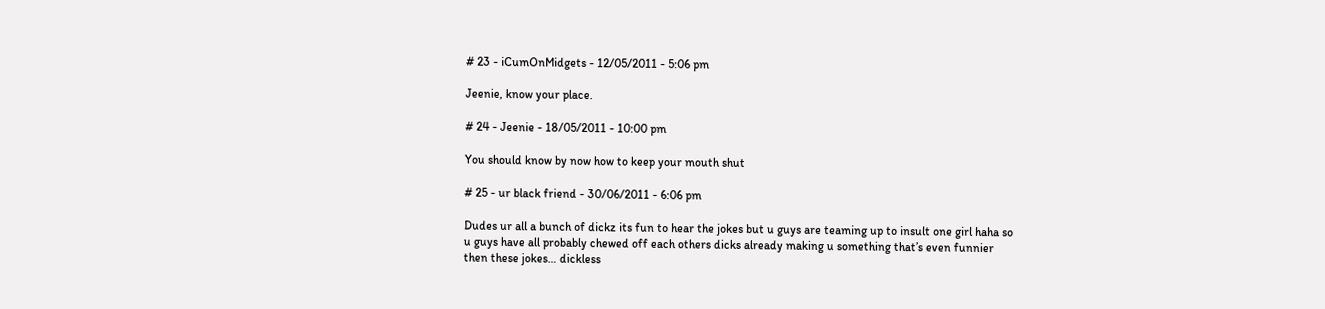# 23 - iCumOnMidgets - 12/05/2011 - 5:06 pm

Jeenie, know your place.

# 24 - Jeenie - 18/05/2011 - 10:00 pm

You should know by now how to keep your mouth shut

# 25 - ur black friend - 30/06/2011 - 6:06 pm

Dudes ur all a bunch of dickz its fun to hear the jokes but u guys are teaming up to insult one girl haha so u guys have all probably chewed off each others dicks already making u something that’s even funnier then these jokes… dickless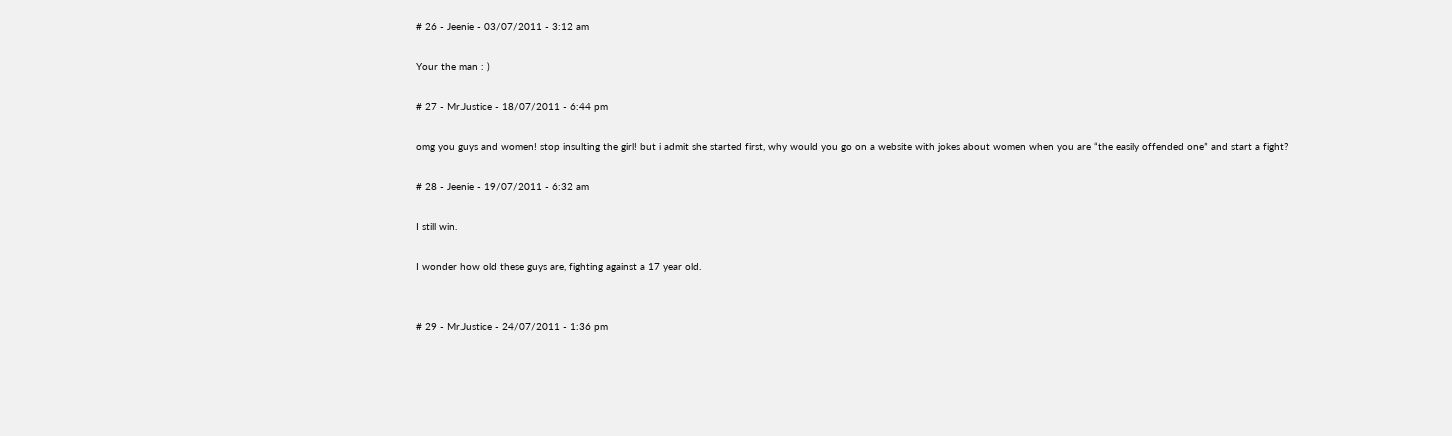# 26 - Jeenie - 03/07/2011 - 3:12 am

Your the man : )

# 27 - Mr.Justice - 18/07/2011 - 6:44 pm

omg you guys and women! stop insulting the girl! but i admit she started first, why would you go on a website with jokes about women when you are “the easily offended one” and start a fight?

# 28 - Jeenie - 19/07/2011 - 6:32 am

I still win.

I wonder how old these guys are, fighting against a 17 year old.


# 29 - Mr.Justice - 24/07/2011 - 1:36 pm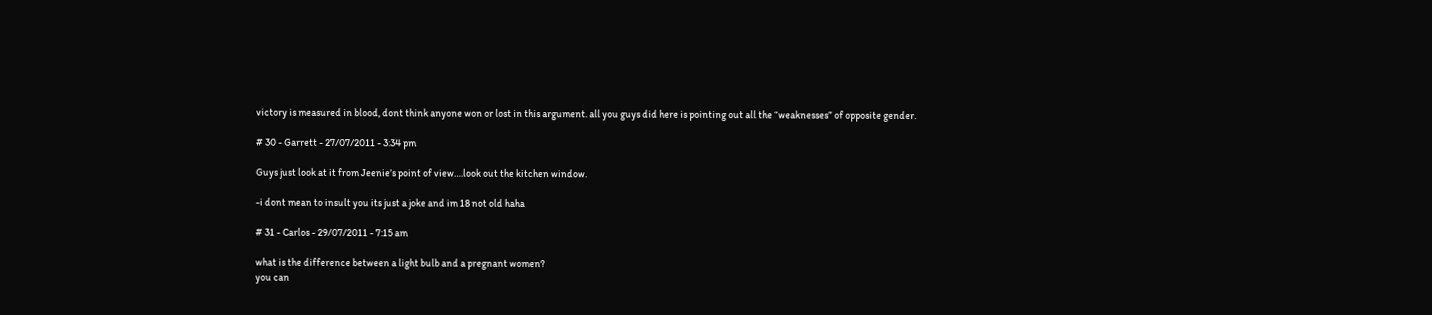victory is measured in blood, dont think anyone won or lost in this argument. all you guys did here is pointing out all the “weaknesses” of opposite gender.

# 30 - Garrett - 27/07/2011 - 3:34 pm

Guys just look at it from Jeenie’s point of view….look out the kitchen window.

-i dont mean to insult you its just a joke and im 18 not old haha

# 31 - Carlos - 29/07/2011 - 7:15 am

what is the difference between a light bulb and a pregnant women?
you can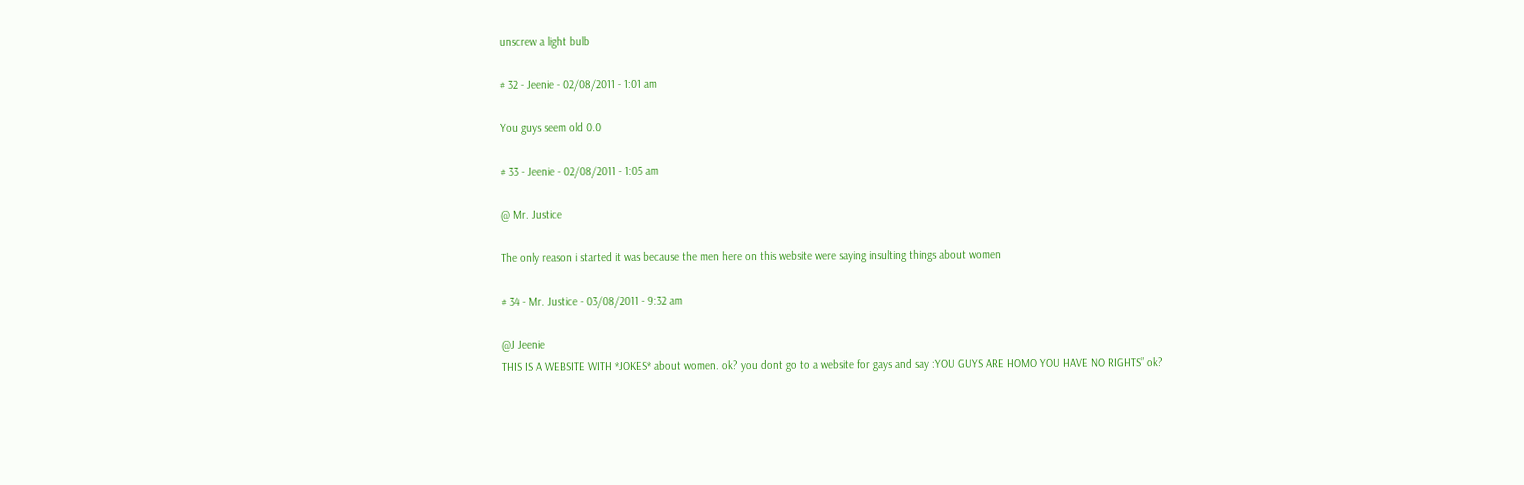unscrew a light bulb

# 32 - Jeenie - 02/08/2011 - 1:01 am

You guys seem old 0.0

# 33 - Jeenie - 02/08/2011 - 1:05 am

@ Mr. Justice

The only reason i started it was because the men here on this website were saying insulting things about women

# 34 - Mr. Justice - 03/08/2011 - 9:32 am

@J Jeenie
THIS IS A WEBSITE WITH *JOKES* about women. ok? you dont go to a website for gays and say :YOU GUYS ARE HOMO YOU HAVE NO RIGHTS” ok?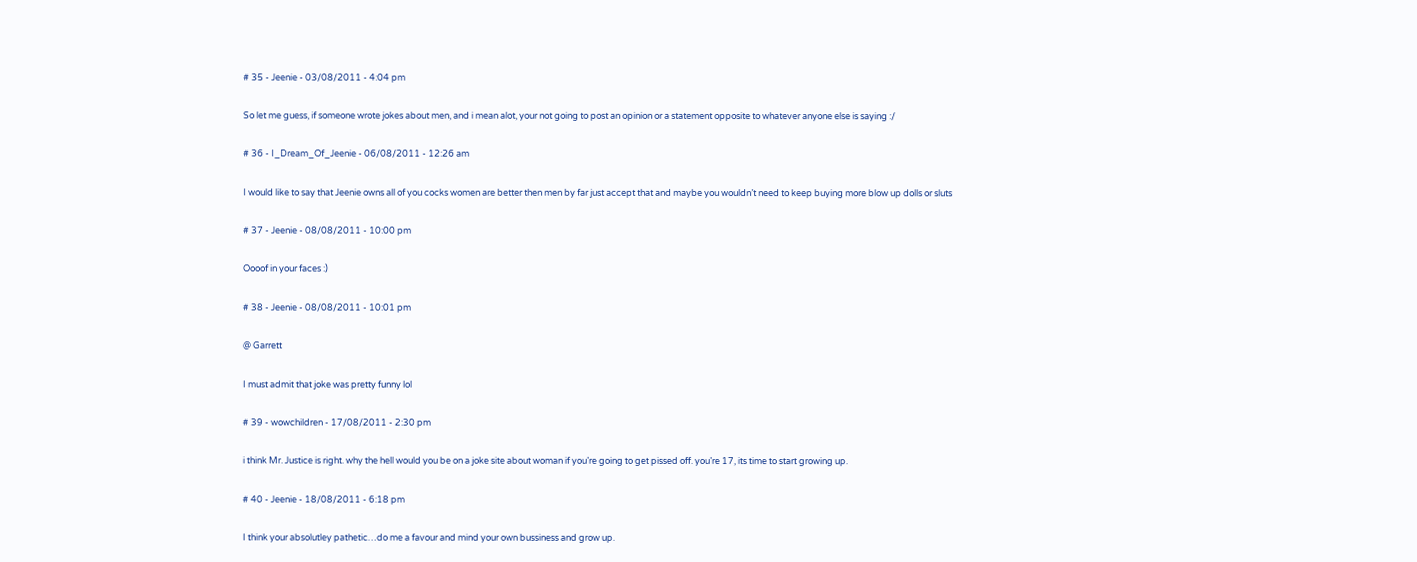# 35 - Jeenie - 03/08/2011 - 4:04 pm

So let me guess, if someone wrote jokes about men, and i mean alot, your not going to post an opinion or a statement opposite to whatever anyone else is saying :/

# 36 - I_Dream_Of_Jeenie - 06/08/2011 - 12:26 am

I would like to say that Jeenie owns all of you cocks women are better then men by far just accept that and maybe you wouldn’t need to keep buying more blow up dolls or sluts

# 37 - Jeenie - 08/08/2011 - 10:00 pm

Oooof in your faces :)

# 38 - Jeenie - 08/08/2011 - 10:01 pm

@ Garrett

I must admit that joke was pretty funny lol

# 39 - wowchildren - 17/08/2011 - 2:30 pm

i think Mr. Justice is right. why the hell would you be on a joke site about woman if you’re going to get pissed off. you’re 17, its time to start growing up.

# 40 - Jeenie - 18/08/2011 - 6:18 pm

I think your absolutley pathetic…do me a favour and mind your own bussiness and grow up.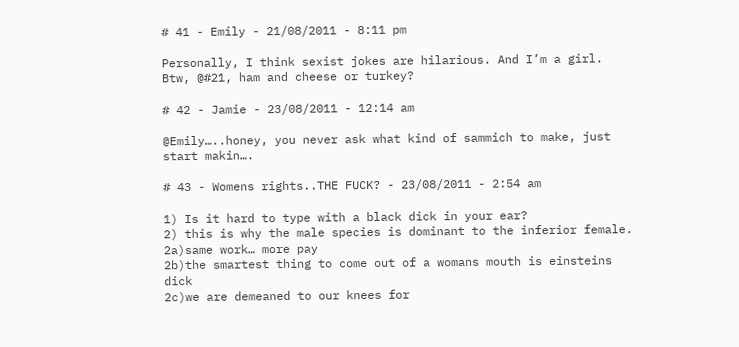# 41 - Emily - 21/08/2011 - 8:11 pm

Personally, I think sexist jokes are hilarious. And I’m a girl.
Btw, @#21, ham and cheese or turkey?

# 42 - Jamie - 23/08/2011 - 12:14 am

@Emily…..honey, you never ask what kind of sammich to make, just start makin….

# 43 - Womens rights..THE FUCK? - 23/08/2011 - 2:54 am

1) Is it hard to type with a black dick in your ear?
2) this is why the male species is dominant to the inferior female.
2a)same work… more pay
2b)the smartest thing to come out of a womans mouth is einsteins dick
2c)we are demeaned to our knees for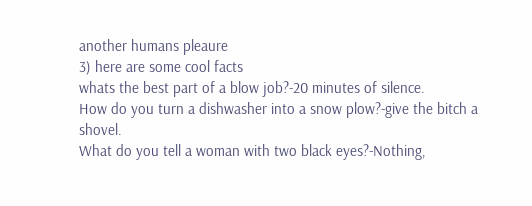another humans pleaure
3) here are some cool facts
whats the best part of a blow job?-20 minutes of silence.
How do you turn a dishwasher into a snow plow?-give the bitch a shovel.
What do you tell a woman with two black eyes?-Nothing,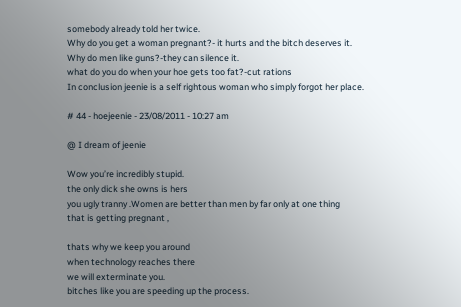somebody already told her twice.
Why do you get a woman pregnant?- it hurts and the bitch deserves it.
Why do men like guns?-they can silence it.
what do you do when your hoe gets too fat?-cut rations
In conclusion jeenie is a self rightous woman who simply forgot her place.

# 44 - hoejeenie - 23/08/2011 - 10:27 am

@ I dream of jeenie

Wow you’re incredibly stupid.
the only dick she owns is hers
you ugly tranny .Women are better than men by far only at one thing
that is getting pregnant ,

thats why we keep you around
when technology reaches there
we will exterminate you.
bitches like you are speeding up the process.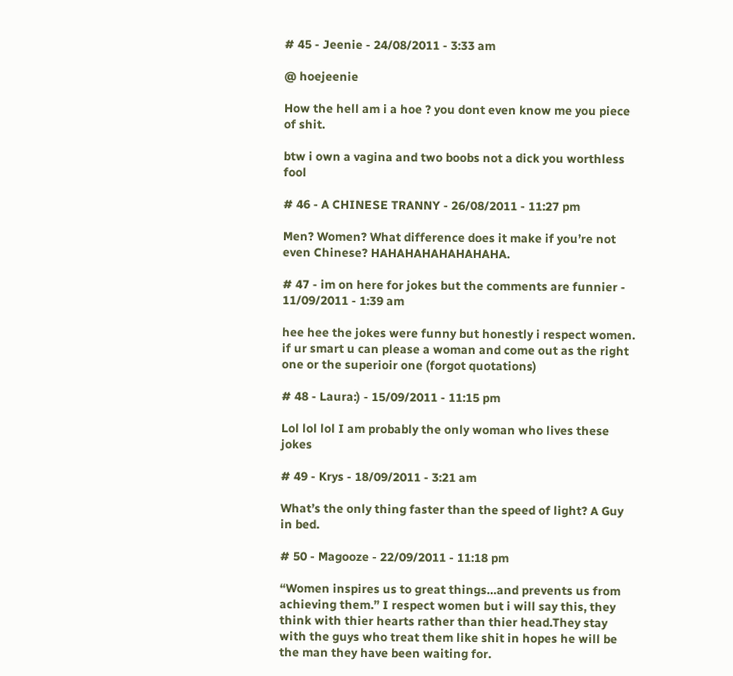# 45 - Jeenie - 24/08/2011 - 3:33 am

@ hoejeenie

How the hell am i a hoe ? you dont even know me you piece of shit.

btw i own a vagina and two boobs not a dick you worthless fool

# 46 - A CHINESE TRANNY - 26/08/2011 - 11:27 pm

Men? Women? What difference does it make if you’re not even Chinese? HAHAHAHAHAHAHAHA.

# 47 - im on here for jokes but the comments are funnier - 11/09/2011 - 1:39 am

hee hee the jokes were funny but honestly i respect women. if ur smart u can please a woman and come out as the right one or the superioir one (forgot quotations)

# 48 - Laura:) - 15/09/2011 - 11:15 pm

Lol lol lol I am probably the only woman who lives these jokes

# 49 - Krys - 18/09/2011 - 3:21 am

What’s the only thing faster than the speed of light? A Guy in bed.

# 50 - Magooze - 22/09/2011 - 11:18 pm

“Women inspires us to great things…and prevents us from achieving them.” I respect women but i will say this, they think with thier hearts rather than thier head.They stay with the guys who treat them like shit in hopes he will be the man they have been waiting for.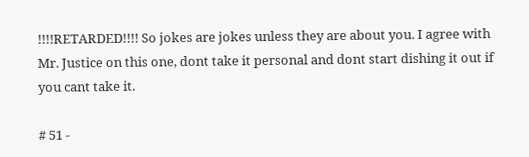!!!!RETARDED!!!! So jokes are jokes unless they are about you. I agree with Mr. Justice on this one, dont take it personal and dont start dishing it out if you cant take it.

# 51 -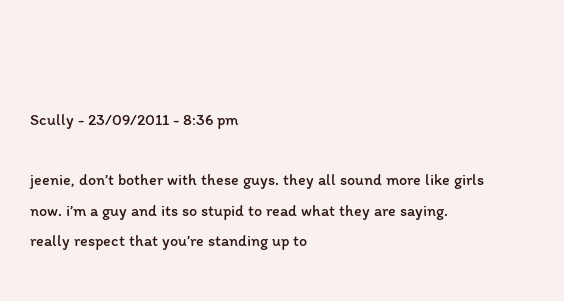Scully - 23/09/2011 - 8:36 pm

jeenie, don’t bother with these guys. they all sound more like girls now. i’m a guy and its so stupid to read what they are saying.
really respect that you’re standing up to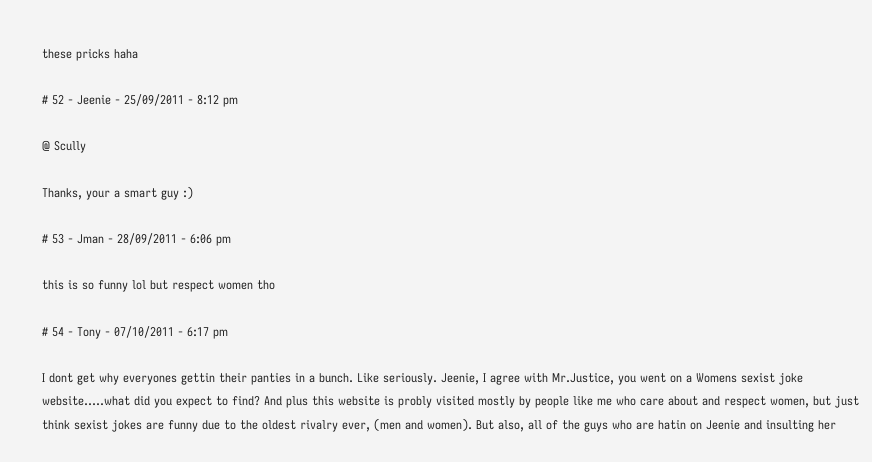these pricks haha

# 52 - Jeenie - 25/09/2011 - 8:12 pm

@ Scully

Thanks, your a smart guy :)

# 53 - Jman - 28/09/2011 - 6:06 pm

this is so funny lol but respect women tho

# 54 - Tony - 07/10/2011 - 6:17 pm

I dont get why everyones gettin their panties in a bunch. Like seriously. Jeenie, I agree with Mr.Justice, you went on a Womens sexist joke website…..what did you expect to find? And plus this website is probly visited mostly by people like me who care about and respect women, but just think sexist jokes are funny due to the oldest rivalry ever, (men and women). But also, all of the guys who are hatin on Jeenie and insulting her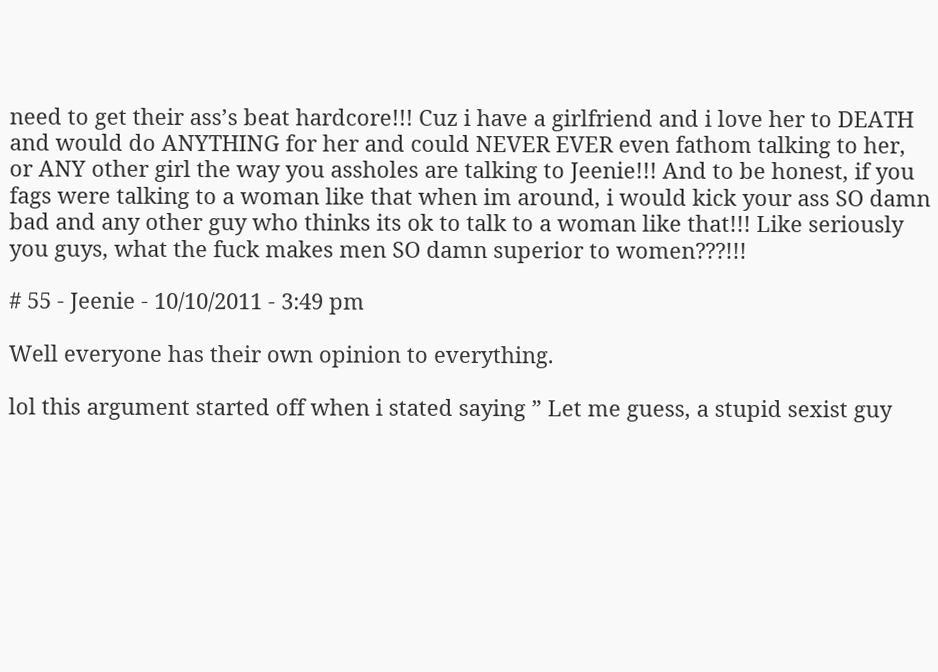need to get their ass’s beat hardcore!!! Cuz i have a girlfriend and i love her to DEATH and would do ANYTHING for her and could NEVER EVER even fathom talking to her, or ANY other girl the way you assholes are talking to Jeenie!!! And to be honest, if you fags were talking to a woman like that when im around, i would kick your ass SO damn bad and any other guy who thinks its ok to talk to a woman like that!!! Like seriously you guys, what the fuck makes men SO damn superior to women???!!!

# 55 - Jeenie - 10/10/2011 - 3:49 pm

Well everyone has their own opinion to everything.

lol this argument started off when i stated saying ” Let me guess, a stupid sexist guy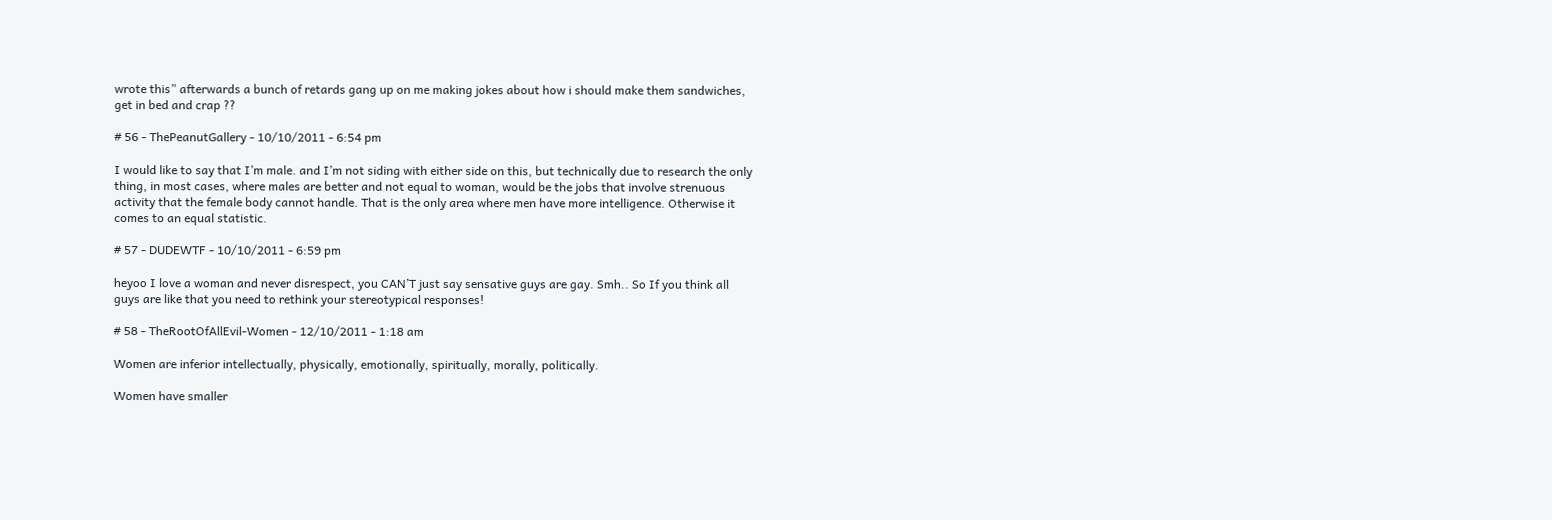wrote this” afterwards a bunch of retards gang up on me making jokes about how i should make them sandwiches, get in bed and crap ??

# 56 - ThePeanutGallery - 10/10/2011 - 6:54 pm

I would like to say that I’m male. and I’m not siding with either side on this, but technically due to research the only thing, in most cases, where males are better and not equal to woman, would be the jobs that involve strenuous activity that the female body cannot handle. That is the only area where men have more intelligence. Otherwise it comes to an equal statistic.

# 57 - DUDEWTF - 10/10/2011 - 6:59 pm

heyoo I love a woman and never disrespect, you CAN’T just say sensative guys are gay. Smh.. So If you think all guys are like that you need to rethink your stereotypical responses!

# 58 - TheRootOfAllEvil-Women - 12/10/2011 - 1:18 am

Women are inferior intellectually, physically, emotionally, spiritually, morally, politically.

Women have smaller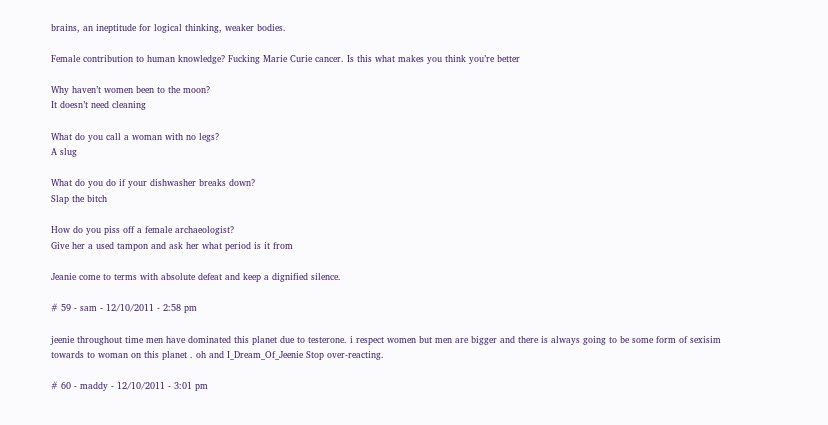brains, an ineptitude for logical thinking, weaker bodies.

Female contribution to human knowledge? Fucking Marie Curie cancer. Is this what makes you think you’re better

Why haven’t women been to the moon?
It doesn’t need cleaning

What do you call a woman with no legs?
A slug

What do you do if your dishwasher breaks down?
Slap the bitch

How do you piss off a female archaeologist?
Give her a used tampon and ask her what period is it from

Jeanie come to terms with absolute defeat and keep a dignified silence.

# 59 - sam - 12/10/2011 - 2:58 pm

jeenie throughout time men have dominated this planet due to testerone. i respect women but men are bigger and there is always going to be some form of sexisim towards to woman on this planet . oh and I_Dream_Of_Jeenie Stop over-reacting.

# 60 - maddy - 12/10/2011 - 3:01 pm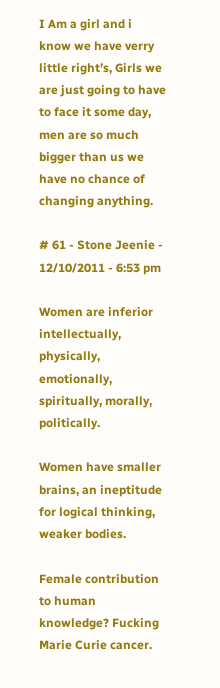I Am a girl and i know we have verry little right’s, Girls we are just going to have to face it some day, men are so much bigger than us we have no chance of changing anything.

# 61 - Stone Jeenie - 12/10/2011 - 6:53 pm

Women are inferior intellectually, physically, emotionally, spiritually, morally, politically.

Women have smaller brains, an ineptitude for logical thinking, weaker bodies.

Female contribution to human knowledge? Fucking Marie Curie cancer.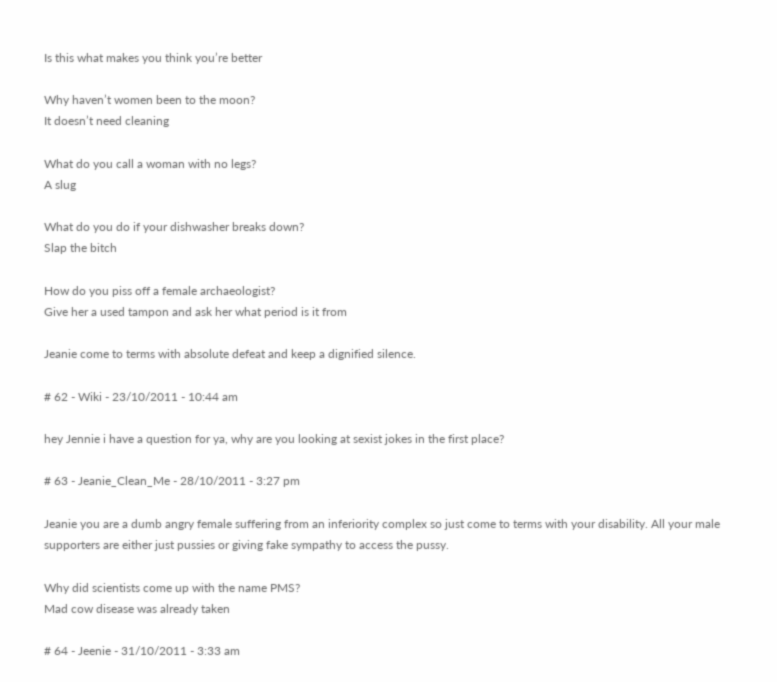Is this what makes you think you’re better

Why haven’t women been to the moon?
It doesn’t need cleaning

What do you call a woman with no legs?
A slug

What do you do if your dishwasher breaks down?
Slap the bitch

How do you piss off a female archaeologist?
Give her a used tampon and ask her what period is it from

Jeanie come to terms with absolute defeat and keep a dignified silence.

# 62 - Wiki - 23/10/2011 - 10:44 am

hey Jennie i have a question for ya, why are you looking at sexist jokes in the first place?

# 63 - Jeanie_Clean_Me - 28/10/2011 - 3:27 pm

Jeanie you are a dumb angry female suffering from an inferiority complex so just come to terms with your disability. All your male supporters are either just pussies or giving fake sympathy to access the pussy.

Why did scientists come up with the name PMS?
Mad cow disease was already taken

# 64 - Jeenie - 31/10/2011 - 3:33 am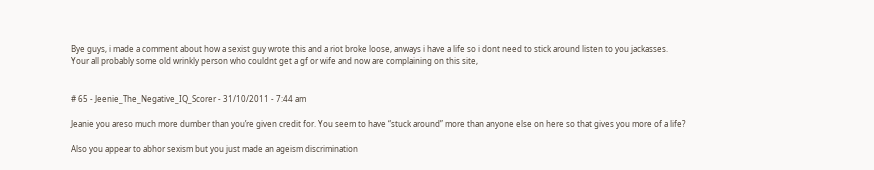Bye guys, i made a comment about how a sexist guy wrote this and a riot broke loose, anways i have a life so i dont need to stick around listen to you jackasses.
Your all probably some old wrinkly person who couldnt get a gf or wife and now are complaining on this site,


# 65 - Jeenie_The_Negative_IQ_Scorer - 31/10/2011 - 7:44 am

Jeanie you areso much more dumber than you’re given credit for. You seem to have “stuck around” more than anyone else on here so that gives you more of a life?

Also you appear to abhor sexism but you just made an ageism discrimination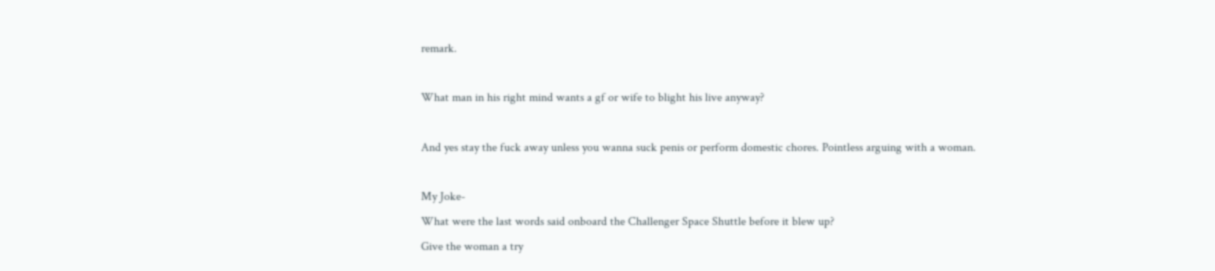remark.

What man in his right mind wants a gf or wife to blight his live anyway?

And yes stay the fuck away unless you wanna suck penis or perform domestic chores. Pointless arguing with a woman.

My Joke-
What were the last words said onboard the Challenger Space Shuttle before it blew up?
Give the woman a try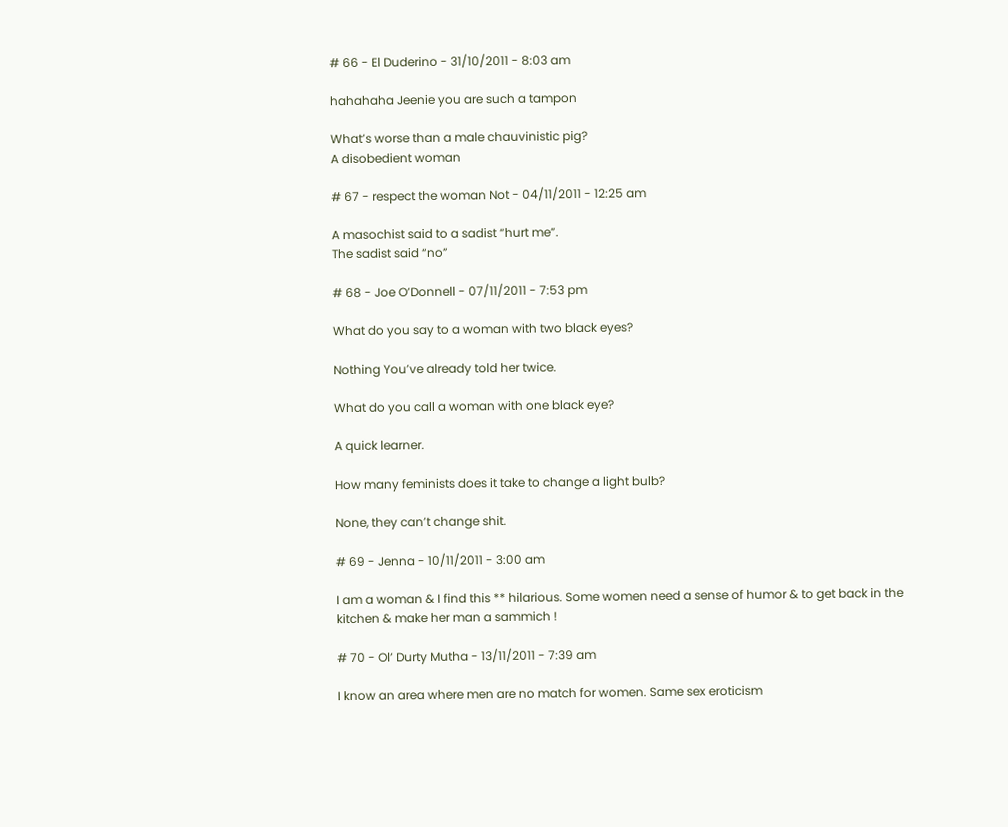# 66 - El Duderino - 31/10/2011 - 8:03 am

hahahaha Jeenie you are such a tampon

What’s worse than a male chauvinistic pig?
A disobedient woman

# 67 - respect the woman Not - 04/11/2011 - 12:25 am

A masochist said to a sadist “hurt me”.
The sadist said “no”

# 68 - Joe O’Donnell - 07/11/2011 - 7:53 pm

What do you say to a woman with two black eyes?

Nothing You’ve already told her twice.

What do you call a woman with one black eye?

A quick learner.

How many feminists does it take to change a light bulb?

None, they can’t change shit.

# 69 - Jenna - 10/11/2011 - 3:00 am

I am a woman & I find this ** hilarious. Some women need a sense of humor & to get back in the kitchen & make her man a sammich !

# 70 - Ol’ Durty Mutha - 13/11/2011 - 7:39 am

I know an area where men are no match for women. Same sex eroticism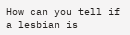How can you tell if a lesbian is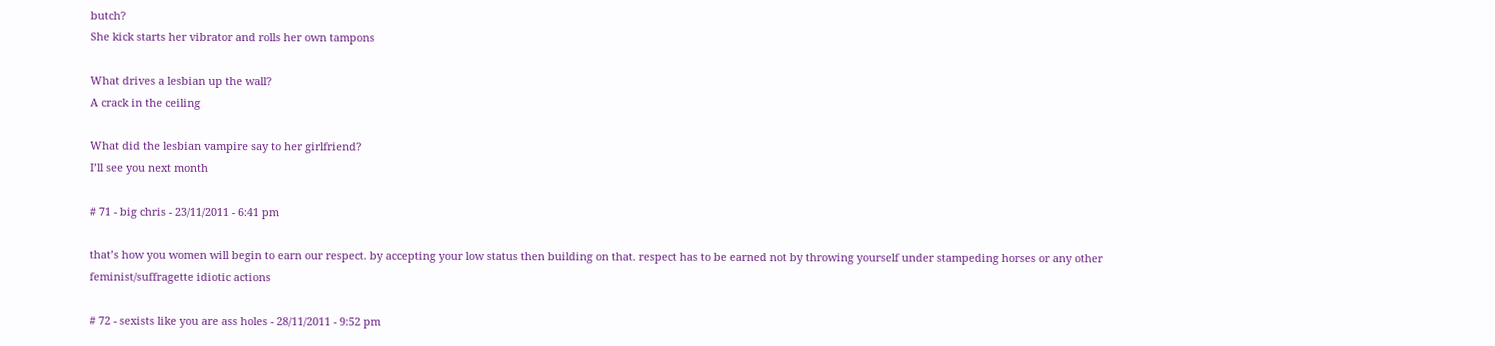butch?
She kick starts her vibrator and rolls her own tampons

What drives a lesbian up the wall?
A crack in the ceiling

What did the lesbian vampire say to her girlfriend?
I’ll see you next month

# 71 - big chris - 23/11/2011 - 6:41 pm

that’s how you women will begin to earn our respect. by accepting your low status then building on that. respect has to be earned not by throwing yourself under stampeding horses or any other feminist/suffragette idiotic actions

# 72 - sexists like you are ass holes - 28/11/2011 - 9:52 pm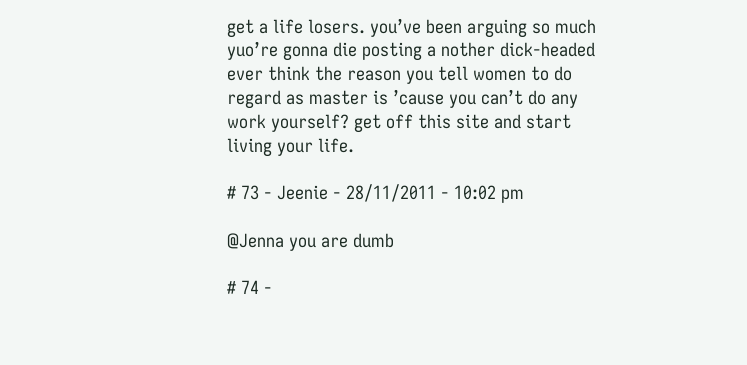get a life losers. you’ve been arguing so much yuo’re gonna die posting a nother dick-headed ever think the reason you tell women to do regard as master is ’cause you can’t do any work yourself? get off this site and start living your life.

# 73 - Jeenie - 28/11/2011 - 10:02 pm

@Jenna you are dumb

# 74 -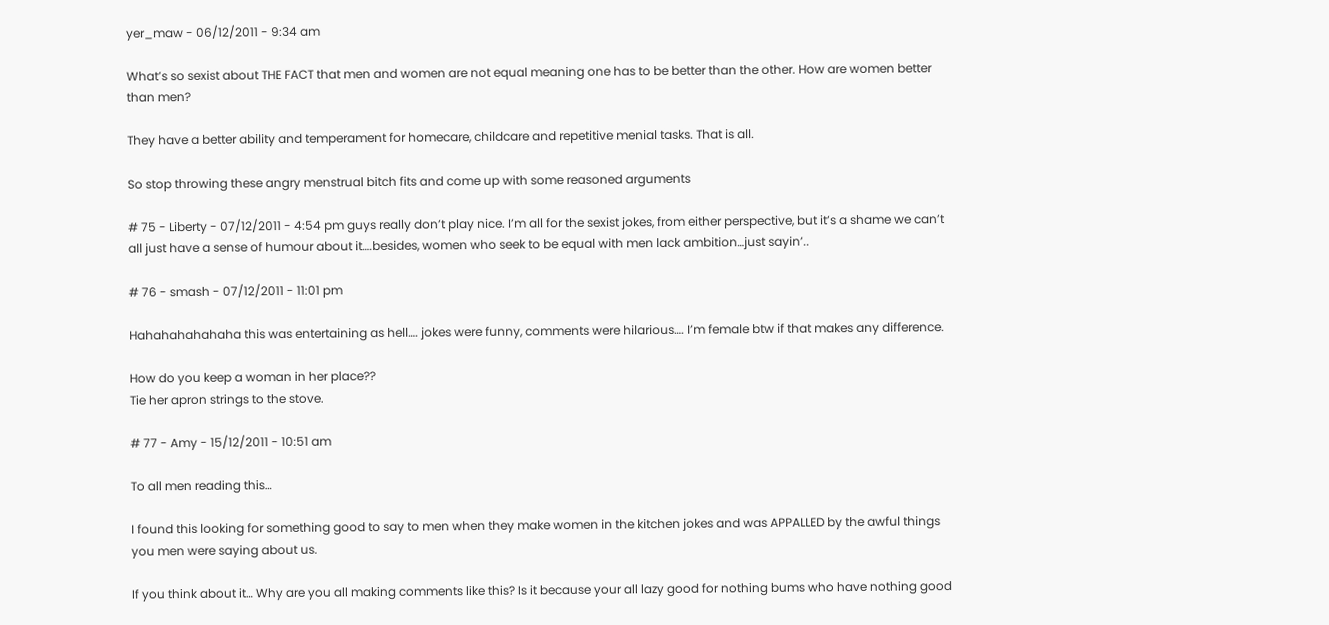yer_maw - 06/12/2011 - 9:34 am

What’s so sexist about THE FACT that men and women are not equal meaning one has to be better than the other. How are women better than men?

They have a better ability and temperament for homecare, childcare and repetitive menial tasks. That is all.

So stop throwing these angry menstrual bitch fits and come up with some reasoned arguments

# 75 - Liberty - 07/12/2011 - 4:54 pm guys really don’t play nice. I’m all for the sexist jokes, from either perspective, but it’s a shame we can’t all just have a sense of humour about it….besides, women who seek to be equal with men lack ambition…just sayin’..

# 76 - smash - 07/12/2011 - 11:01 pm

Hahahahahahaha this was entertaining as hell…. jokes were funny, comments were hilarious…. I’m female btw if that makes any difference.

How do you keep a woman in her place??
Tie her apron strings to the stove.

# 77 - Amy - 15/12/2011 - 10:51 am

To all men reading this…

I found this looking for something good to say to men when they make women in the kitchen jokes and was APPALLED by the awful things you men were saying about us.

If you think about it… Why are you all making comments like this? Is it because your all lazy good for nothing bums who have nothing good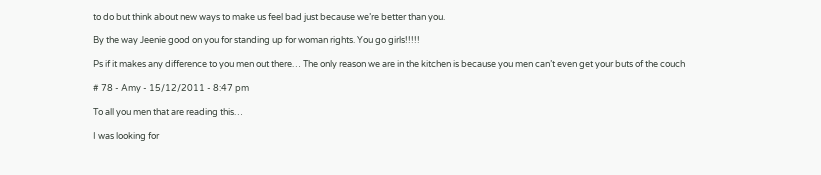to do but think about new ways to make us feel bad just because we’re better than you.

By the way Jeenie good on you for standing up for woman rights. You go girls!!!!!

Ps if it makes any difference to you men out there… The only reason we are in the kitchen is because you men can’t even get your buts of the couch

# 78 - Amy - 15/12/2011 - 8:47 pm

To all you men that are reading this…

I was looking for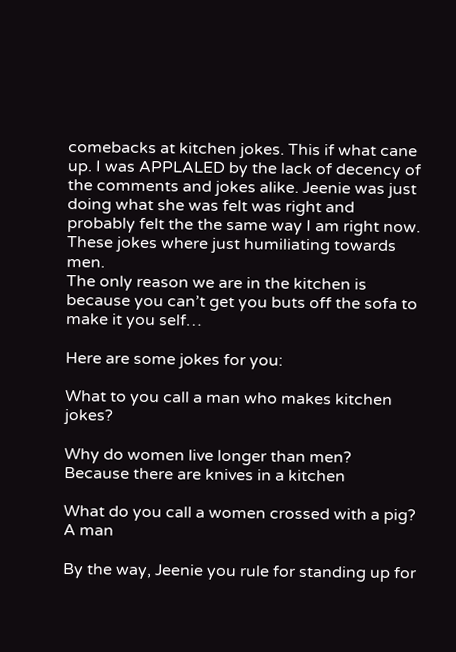comebacks at kitchen jokes. This if what cane up. I was APPLALED by the lack of decency of the comments and jokes alike. Jeenie was just doing what she was felt was right and probably felt the the same way I am right now. These jokes where just humiliating towards men.
The only reason we are in the kitchen is because you can’t get you buts off the sofa to make it you self…

Here are some jokes for you:

What to you call a man who makes kitchen jokes?

Why do women live longer than men?
Because there are knives in a kitchen

What do you call a women crossed with a pig?
A man

By the way, Jeenie you rule for standing up for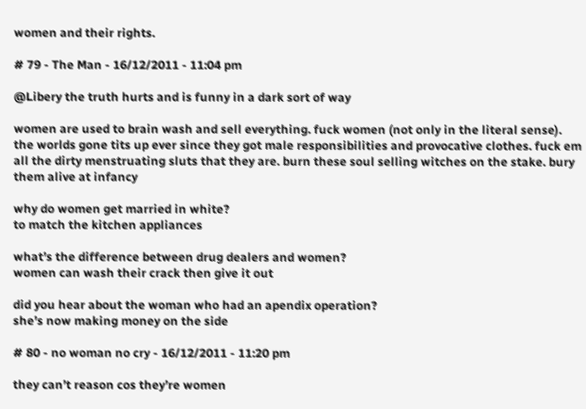women and their rights.

# 79 - The Man - 16/12/2011 - 11:04 pm

@Libery the truth hurts and is funny in a dark sort of way

women are used to brain wash and sell everything. fuck women (not only in the literal sense). the worlds gone tits up ever since they got male responsibilities and provocative clothes. fuck em all the dirty menstruating sluts that they are. burn these soul selling witches on the stake. bury them alive at infancy

why do women get married in white?
to match the kitchen appliances

what’s the difference between drug dealers and women?
women can wash their crack then give it out

did you hear about the woman who had an apendix operation?
she’s now making money on the side

# 80 - no woman no cry - 16/12/2011 - 11:20 pm

they can’t reason cos they’re women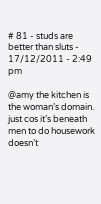# 81 - studs are better than sluts - 17/12/2011 - 2:49 pm

@amy the kitchen is the woman’s domain. just cos it’s beneath men to do housework doesn’t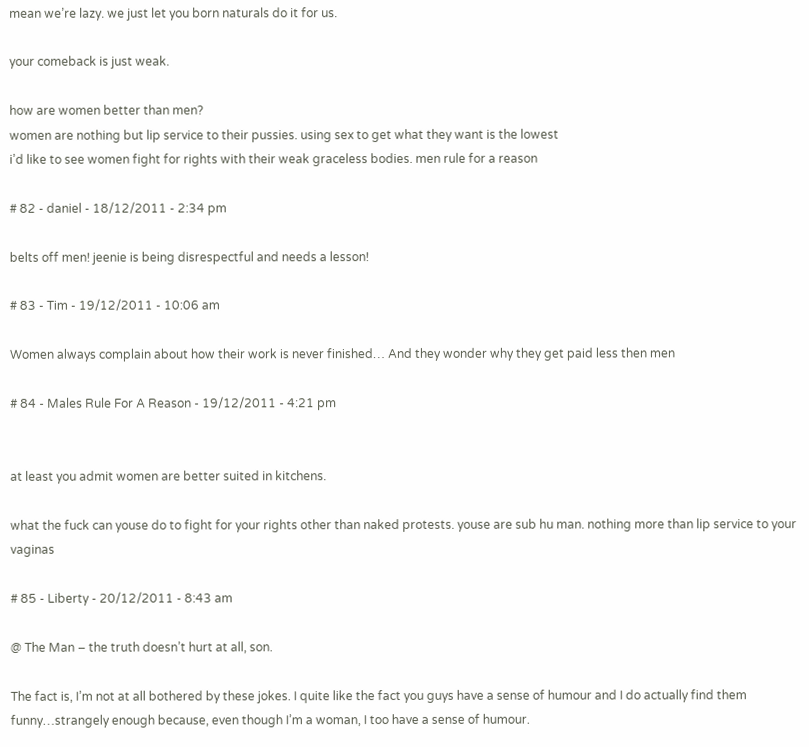mean we’re lazy. we just let you born naturals do it for us.

your comeback is just weak.

how are women better than men?
women are nothing but lip service to their pussies. using sex to get what they want is the lowest
i’d like to see women fight for rights with their weak graceless bodies. men rule for a reason

# 82 - daniel - 18/12/2011 - 2:34 pm

belts off men! jeenie is being disrespectful and needs a lesson!

# 83 - Tim - 19/12/2011 - 10:06 am

Women always complain about how their work is never finished… And they wonder why they get paid less then men

# 84 - Males Rule For A Reason - 19/12/2011 - 4:21 pm


at least you admit women are better suited in kitchens.

what the fuck can youse do to fight for your rights other than naked protests. youse are sub hu man. nothing more than lip service to your vaginas

# 85 - Liberty - 20/12/2011 - 8:43 am

@ The Man – the truth doesn’t hurt at all, son.

The fact is, I’m not at all bothered by these jokes. I quite like the fact you guys have a sense of humour and I do actually find them funny…strangely enough because, even though I’m a woman, I too have a sense of humour.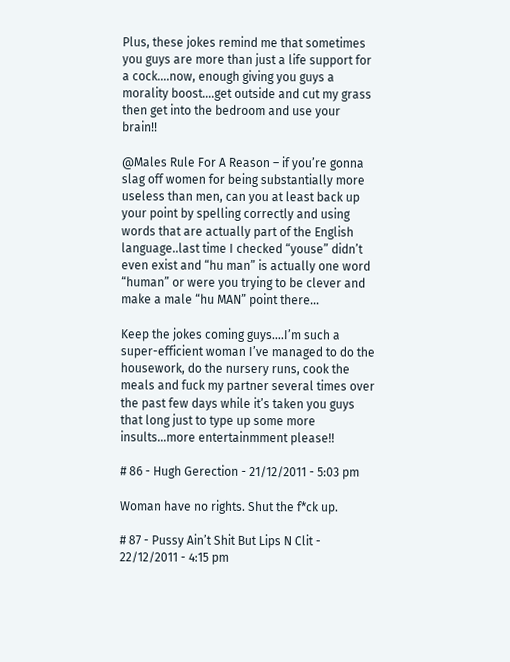Plus, these jokes remind me that sometimes you guys are more than just a life support for a cock….now, enough giving you guys a morality boost….get outside and cut my grass then get into the bedroom and use your brain!!

@Males Rule For A Reason – if you’re gonna slag off women for being substantially more useless than men, can you at least back up your point by spelling correctly and using words that are actually part of the English language..last time I checked “youse” didn’t even exist and “hu man” is actually one word “human” or were you trying to be clever and make a male “hu MAN” point there…

Keep the jokes coming guys….I’m such a super-efficient woman I’ve managed to do the housework, do the nursery runs, cook the meals and fuck my partner several times over the past few days while it’s taken you guys that long just to type up some more insults…more entertainmment please!!

# 86 - Hugh Gerection - 21/12/2011 - 5:03 pm

Woman have no rights. Shut the f*ck up.

# 87 - Pussy Ain’t Shit But Lips N Clit - 22/12/2011 - 4:15 pm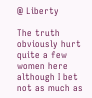@ Liberty

The truth obviously hurt quite a few women here although I bet not as much as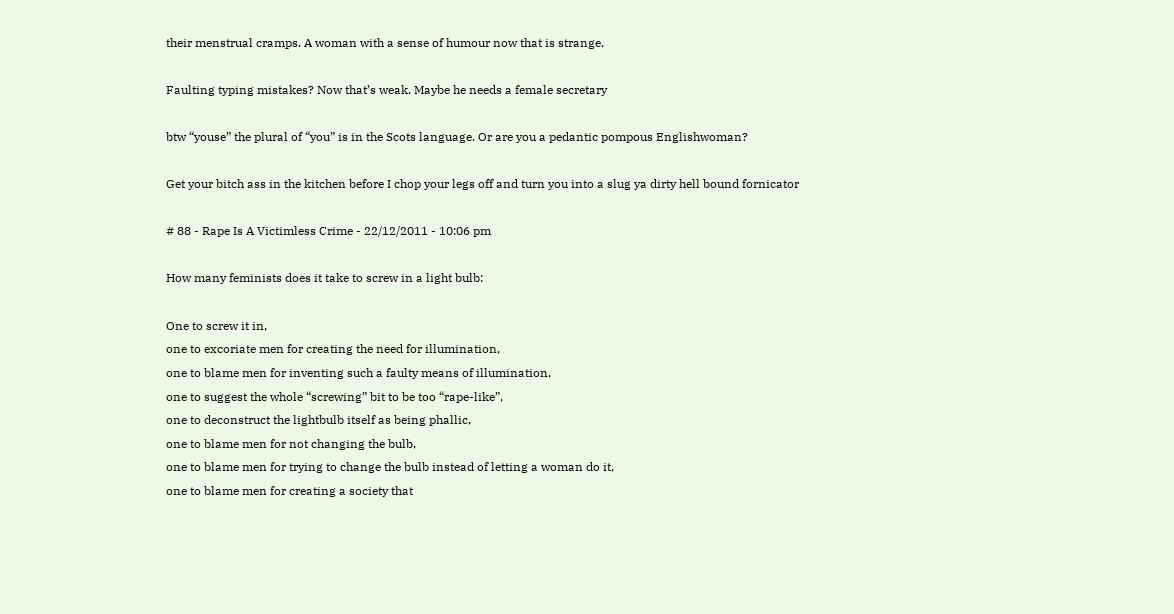their menstrual cramps. A woman with a sense of humour now that is strange.

Faulting typing mistakes? Now that’s weak. Maybe he needs a female secretary

btw “youse” the plural of “you” is in the Scots language. Or are you a pedantic pompous Englishwoman?

Get your bitch ass in the kitchen before I chop your legs off and turn you into a slug ya dirty hell bound fornicator

# 88 - Rape Is A Victimless Crime - 22/12/2011 - 10:06 pm

How many feminists does it take to screw in a light bulb:

One to screw it in,
one to excoriate men for creating the need for illumination,
one to blame men for inventing such a faulty means of illumination,
one to suggest the whole “screwing” bit to be too “rape-like”,
one to deconstruct the lightbulb itself as being phallic,
one to blame men for not changing the bulb,
one to blame men for trying to change the bulb instead of letting a woman do it,
one to blame men for creating a society that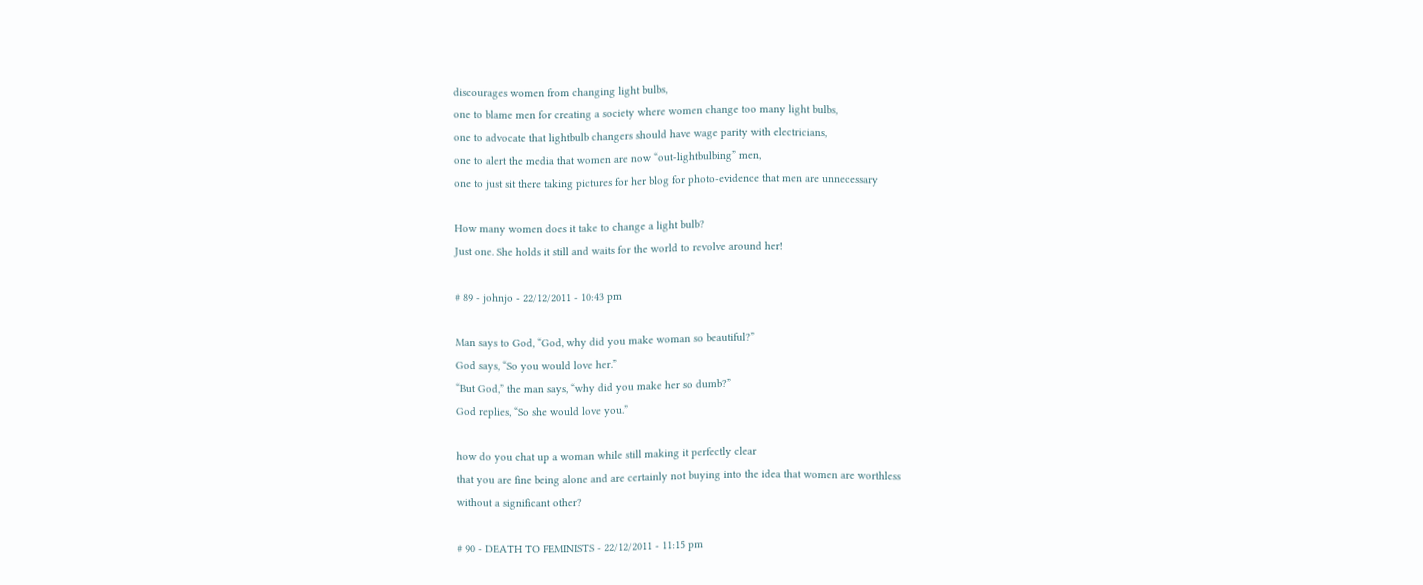discourages women from changing light bulbs,
one to blame men for creating a society where women change too many light bulbs,
one to advocate that lightbulb changers should have wage parity with electricians,
one to alert the media that women are now “out-lightbulbing” men,
one to just sit there taking pictures for her blog for photo-evidence that men are unnecessary

How many women does it take to change a light bulb?
Just one. She holds it still and waits for the world to revolve around her!

# 89 - johnjo - 22/12/2011 - 10:43 pm

Man says to God, “God, why did you make woman so beautiful?”
God says, “So you would love her.”
“But God,” the man says, “why did you make her so dumb?”
God replies, “So she would love you.”

how do you chat up a woman while still making it perfectly clear
that you are fine being alone and are certainly not buying into the idea that women are worthless
without a significant other?

# 90 - DEATH TO FEMINISTS - 22/12/2011 - 11:15 pm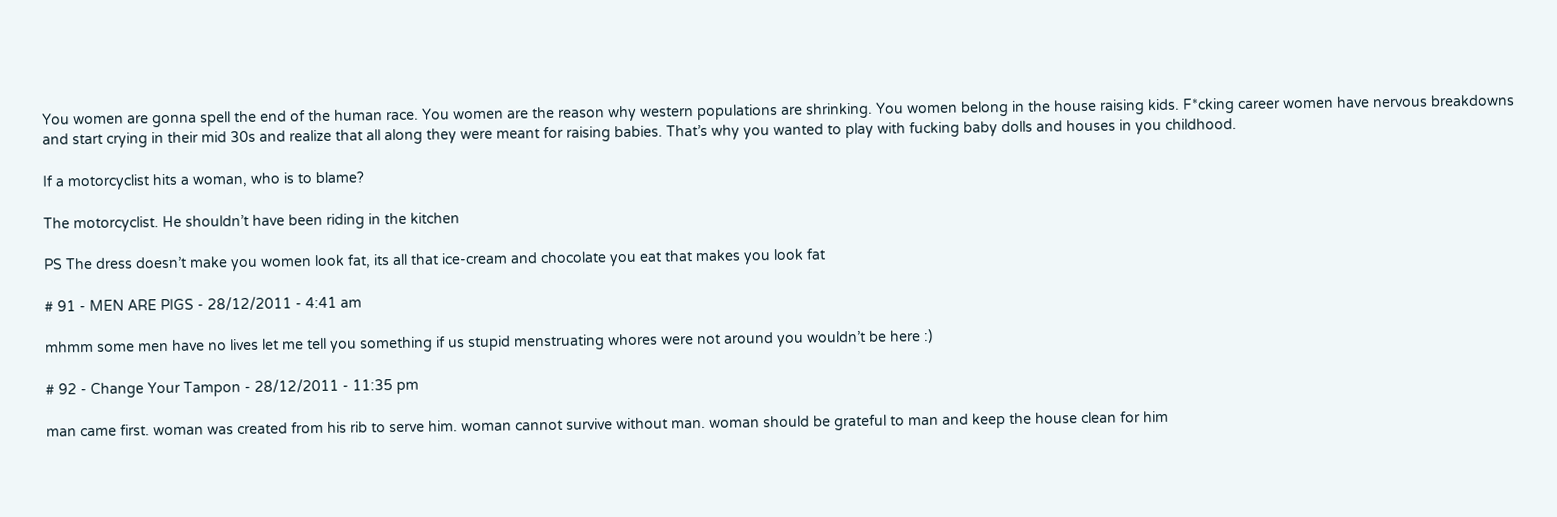You women are gonna spell the end of the human race. You women are the reason why western populations are shrinking. You women belong in the house raising kids. F*cking career women have nervous breakdowns and start crying in their mid 30s and realize that all along they were meant for raising babies. That’s why you wanted to play with fucking baby dolls and houses in you childhood.

If a motorcyclist hits a woman, who is to blame?

The motorcyclist. He shouldn’t have been riding in the kitchen

PS The dress doesn’t make you women look fat, its all that ice-cream and chocolate you eat that makes you look fat

# 91 - MEN ARE PIGS - 28/12/2011 - 4:41 am

mhmm some men have no lives let me tell you something if us stupid menstruating whores were not around you wouldn’t be here :)

# 92 - Change Your Tampon - 28/12/2011 - 11:35 pm

man came first. woman was created from his rib to serve him. woman cannot survive without man. woman should be grateful to man and keep the house clean for him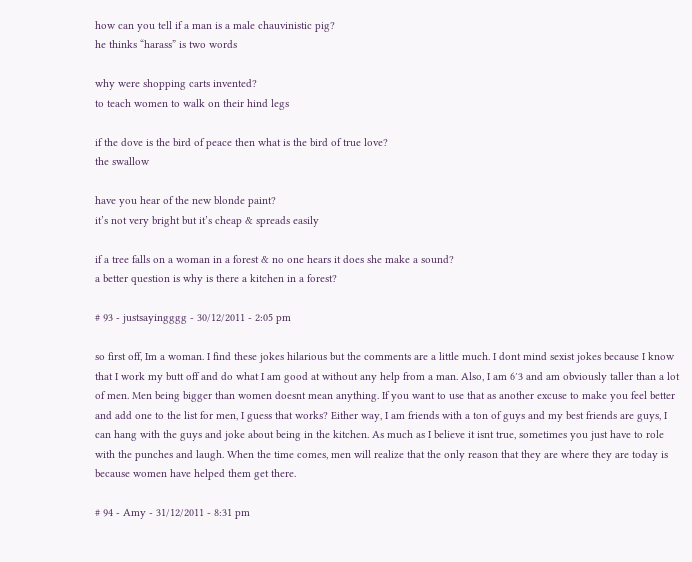how can you tell if a man is a male chauvinistic pig?
he thinks “harass” is two words

why were shopping carts invented?
to teach women to walk on their hind legs

if the dove is the bird of peace then what is the bird of true love?
the swallow

have you hear of the new blonde paint?
it’s not very bright but it’s cheap & spreads easily

if a tree falls on a woman in a forest & no one hears it does she make a sound?
a better question is why is there a kitchen in a forest?

# 93 - justsayingggg - 30/12/2011 - 2:05 pm

so first off, Im a woman. I find these jokes hilarious but the comments are a little much. I dont mind sexist jokes because I know that I work my butt off and do what I am good at without any help from a man. Also, I am 6′3 and am obviously taller than a lot of men. Men being bigger than women doesnt mean anything. If you want to use that as another excuse to make you feel better and add one to the list for men, I guess that works? Either way, I am friends with a ton of guys and my best friends are guys, I can hang with the guys and joke about being in the kitchen. As much as I believe it isnt true, sometimes you just have to role with the punches and laugh. When the time comes, men will realize that the only reason that they are where they are today is because women have helped them get there.

# 94 - Amy - 31/12/2011 - 8:31 pm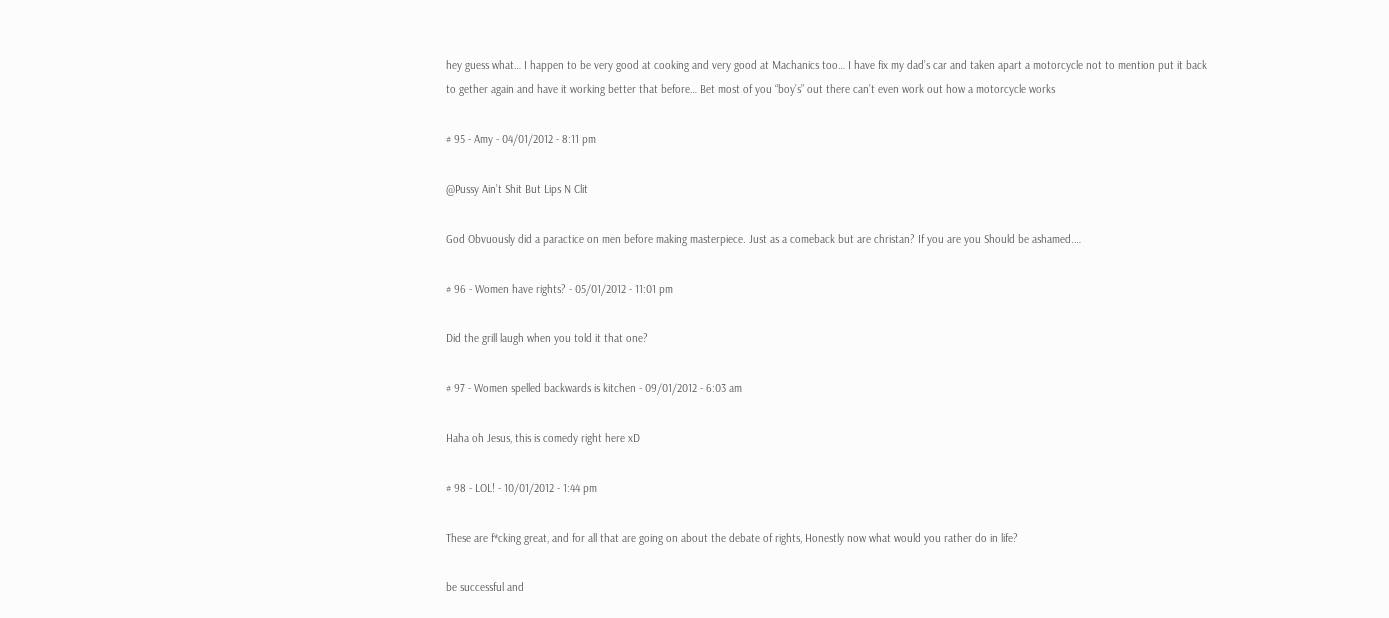hey guess what… I happen to be very good at cooking and very good at Machanics too… I have fix my dad’s car and taken apart a motorcycle not to mention put it back to gether again and have it working better that before… Bet most of you “boy’s” out there can’t even work out how a motorcycle works

# 95 - Amy - 04/01/2012 - 8:11 pm

@Pussy Ain’t Shit But Lips N Clit

God Obvuously did a paractice on men before making masterpiece. Just as a comeback but are christan? If you are you Should be ashamed.…

# 96 - Women have rights? - 05/01/2012 - 11:01 pm

Did the grill laugh when you told it that one?

# 97 - Women spelled backwards is kitchen - 09/01/2012 - 6:03 am

Haha oh Jesus, this is comedy right here xD

# 98 - LOL! - 10/01/2012 - 1:44 pm

These are f*cking great, and for all that are going on about the debate of rights, Honestly now what would you rather do in life?

be successful and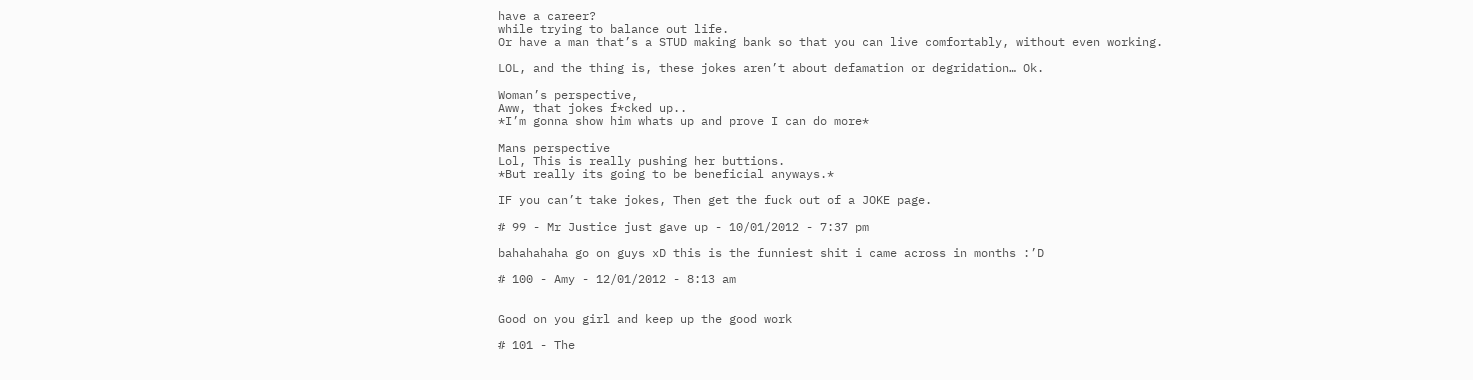have a career?
while trying to balance out life.
Or have a man that’s a STUD making bank so that you can live comfortably, without even working.

LOL, and the thing is, these jokes aren’t about defamation or degridation… Ok.

Woman’s perspective,
Aww, that jokes f*cked up..
*I’m gonna show him whats up and prove I can do more*

Mans perspective
Lol, This is really pushing her buttions.
*But really its going to be beneficial anyways.*

IF you can’t take jokes, Then get the fuck out of a JOKE page.

# 99 - Mr Justice just gave up - 10/01/2012 - 7:37 pm

bahahahaha go on guys xD this is the funniest shit i came across in months :’D

# 100 - Amy - 12/01/2012 - 8:13 am


Good on you girl and keep up the good work

# 101 - The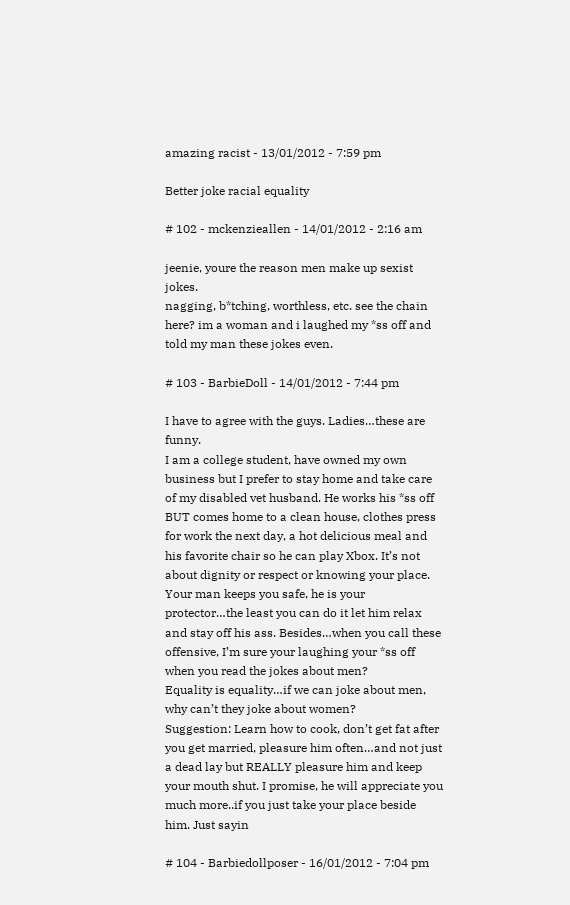amazing racist - 13/01/2012 - 7:59 pm

Better joke racial equality

# 102 - mckenzieallen - 14/01/2012 - 2:16 am

jeenie, youre the reason men make up sexist jokes.
nagging, b*tching, worthless, etc. see the chain here? im a woman and i laughed my *ss off and told my man these jokes even.

# 103 - BarbieDoll - 14/01/2012 - 7:44 pm

I have to agree with the guys. Ladies…these are funny.
I am a college student, have owned my own business but I prefer to stay home and take care of my disabled vet husband. He works his *ss off BUT comes home to a clean house, clothes press for work the next day, a hot delicious meal and his favorite chair so he can play Xbox. It’s not about dignity or respect or knowing your place. Your man keeps you safe, he is your protector…the least you can do it let him relax and stay off his ass. Besides…when you call these offensive, I’m sure your laughing your *ss off when you read the jokes about men?
Equality is equality…if we can joke about men, why can’t they joke about women?
Suggestion: Learn how to cook, don’t get fat after you get married, pleasure him often…and not just a dead lay but REALLY pleasure him and keep your mouth shut. I promise, he will appreciate you much more..if you just take your place beside him. Just sayin

# 104 - Barbiedollposer - 16/01/2012 - 7:04 pm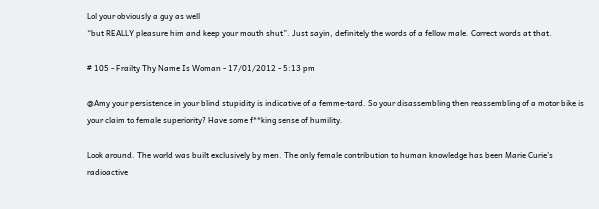Lol your obviously a guy as well
“but REALLY pleasure him and keep your mouth shut”. Just sayin, definitely the words of a fellow male. Correct words at that.

# 105 - Frailty Thy Name Is Woman - 17/01/2012 - 5:13 pm

@Amy your persistence in your blind stupidity is indicative of a femme-tard. So your disassembling then reassembling of a motor bike is your claim to female superiority? Have some f**king sense of humility.

Look around. The world was built exclusively by men. The only female contribution to human knowledge has been Marie Curie’s radioactive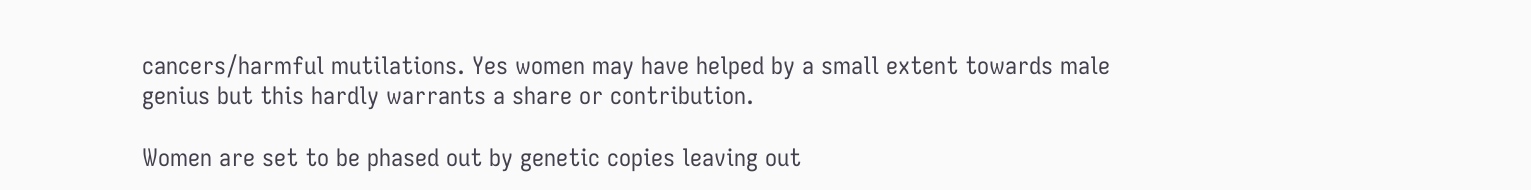cancers/harmful mutilations. Yes women may have helped by a small extent towards male genius but this hardly warrants a share or contribution.

Women are set to be phased out by genetic copies leaving out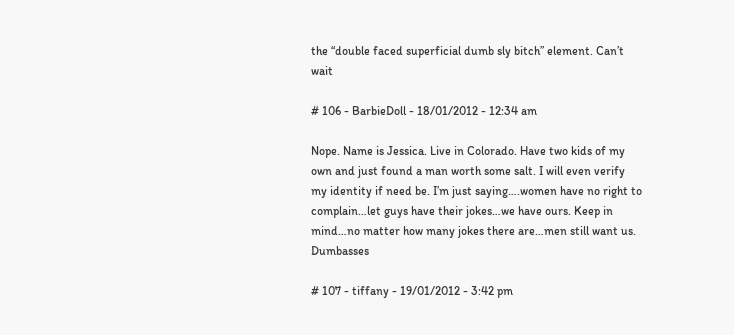the “double faced superficial dumb sly bitch” element. Can’t wait

# 106 - BarbieDoll - 18/01/2012 - 12:34 am

Nope. Name is Jessica. Live in Colorado. Have two kids of my own and just found a man worth some salt. I will even verify my identity if need be. I’m just saying….women have no right to complain…let guys have their jokes…we have ours. Keep in mind…no matter how many jokes there are…men still want us. Dumbasses

# 107 - tiffany - 19/01/2012 - 3:42 pm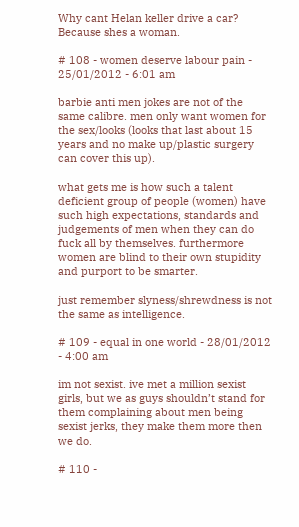Why cant Helan keller drive a car?
Because shes a woman.

# 108 - women deserve labour pain - 25/01/2012 - 6:01 am

barbie anti men jokes are not of the same calibre. men only want women for the sex/looks (looks that last about 15 years and no make up/plastic surgery can cover this up).

what gets me is how such a talent deficient group of people (women) have such high expectations, standards and judgements of men when they can do fuck all by themselves. furthermore women are blind to their own stupidity and purport to be smarter.

just remember slyness/shrewdness is not the same as intelligence.

# 109 - equal in one world - 28/01/2012 - 4:00 am

im not sexist. ive met a million sexist girls, but we as guys shouldn’t stand for them complaining about men being sexist jerks, they make them more then we do.

# 110 -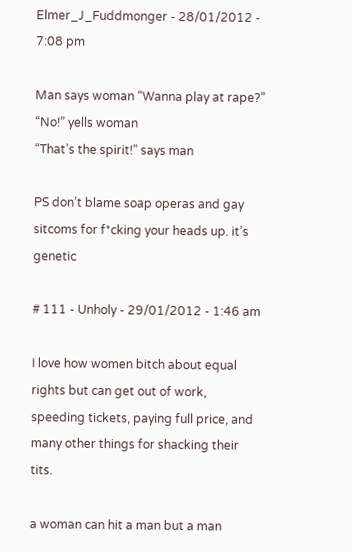Elmer_J_Fuddmonger - 28/01/2012 - 7:08 pm

Man says woman “Wanna play at rape?”
“No!” yells woman
“That’s the spirit!” says man

PS don’t blame soap operas and gay sitcoms for f*cking your heads up. it’s genetic

# 111 - Unholy - 29/01/2012 - 1:46 am

I love how women bitch about equal rights but can get out of work, speeding tickets, paying full price, and many other things for shacking their tits.

a woman can hit a man but a man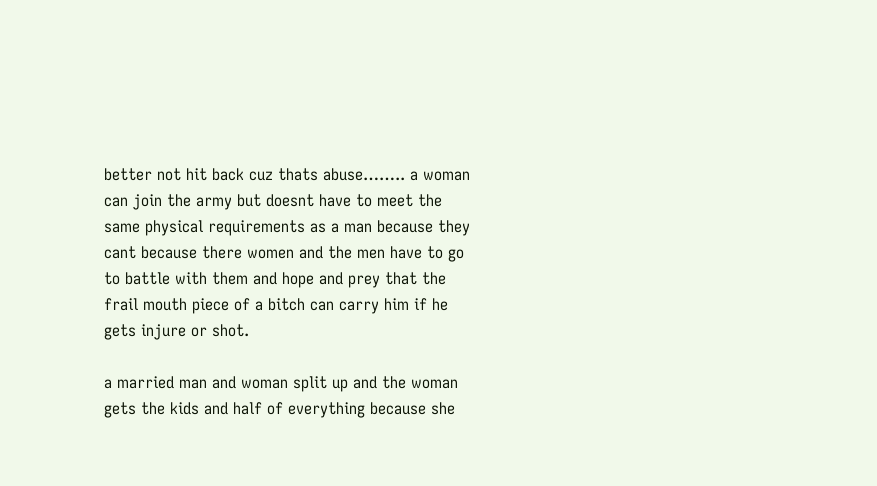better not hit back cuz thats abuse…….. a woman can join the army but doesnt have to meet the same physical requirements as a man because they cant because there women and the men have to go to battle with them and hope and prey that the frail mouth piece of a bitch can carry him if he gets injure or shot.

a married man and woman split up and the woman gets the kids and half of everything because she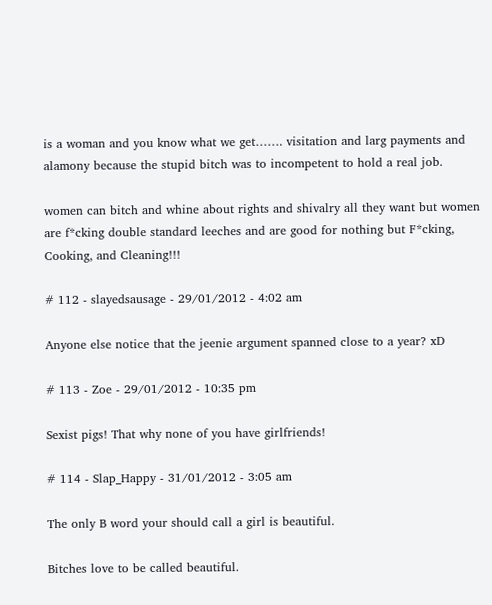is a woman and you know what we get……. visitation and larg payments and alamony because the stupid bitch was to incompetent to hold a real job.

women can bitch and whine about rights and shivalry all they want but women are f*cking double standard leeches and are good for nothing but F*cking, Cooking, and Cleaning!!!

# 112 - slayedsausage - 29/01/2012 - 4:02 am

Anyone else notice that the jeenie argument spanned close to a year? xD

# 113 - Zoe - 29/01/2012 - 10:35 pm

Sexist pigs! That why none of you have girlfriends!

# 114 - Slap_Happy - 31/01/2012 - 3:05 am

The only B word your should call a girl is beautiful.

Bitches love to be called beautiful.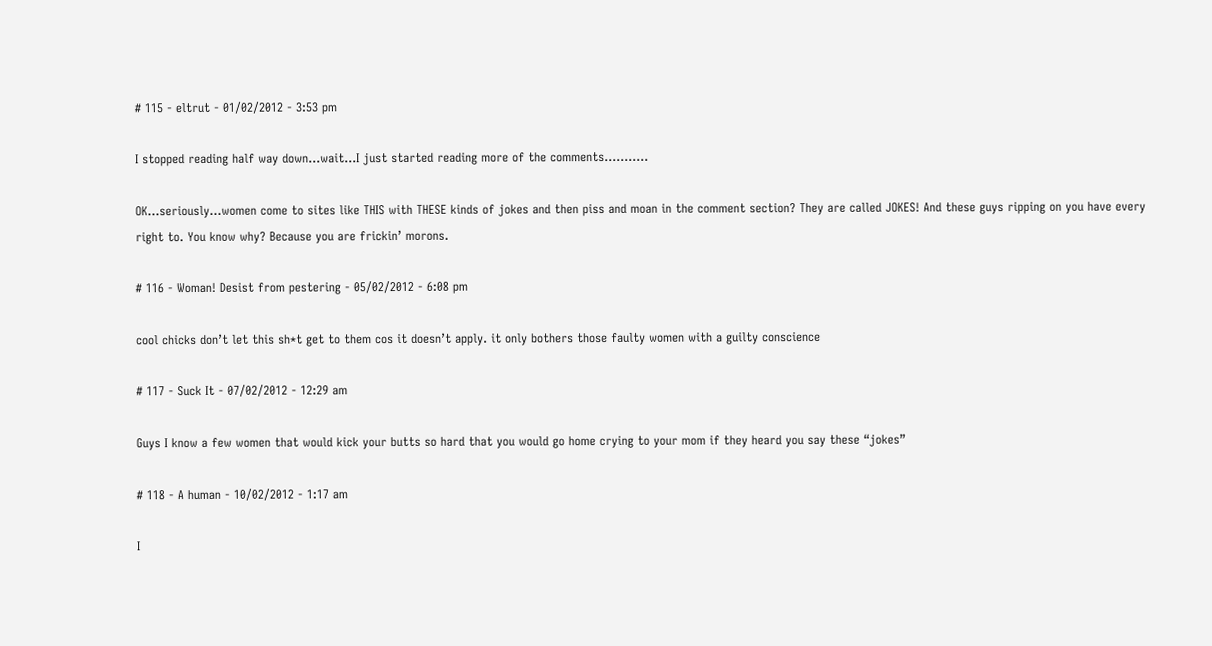# 115 - eltrut - 01/02/2012 - 3:53 pm

I stopped reading half way down…wait…I just started reading more of the comments………..

OK…seriously…women come to sites like THIS with THESE kinds of jokes and then piss and moan in the comment section? They are called JOKES! And these guys ripping on you have every right to. You know why? Because you are frickin’ morons.

# 116 - Woman! Desist from pestering - 05/02/2012 - 6:08 pm

cool chicks don’t let this sh*t get to them cos it doesn’t apply. it only bothers those faulty women with a guilty conscience

# 117 - Suck It - 07/02/2012 - 12:29 am

Guys I know a few women that would kick your butts so hard that you would go home crying to your mom if they heard you say these “jokes”

# 118 - A human - 10/02/2012 - 1:17 am

I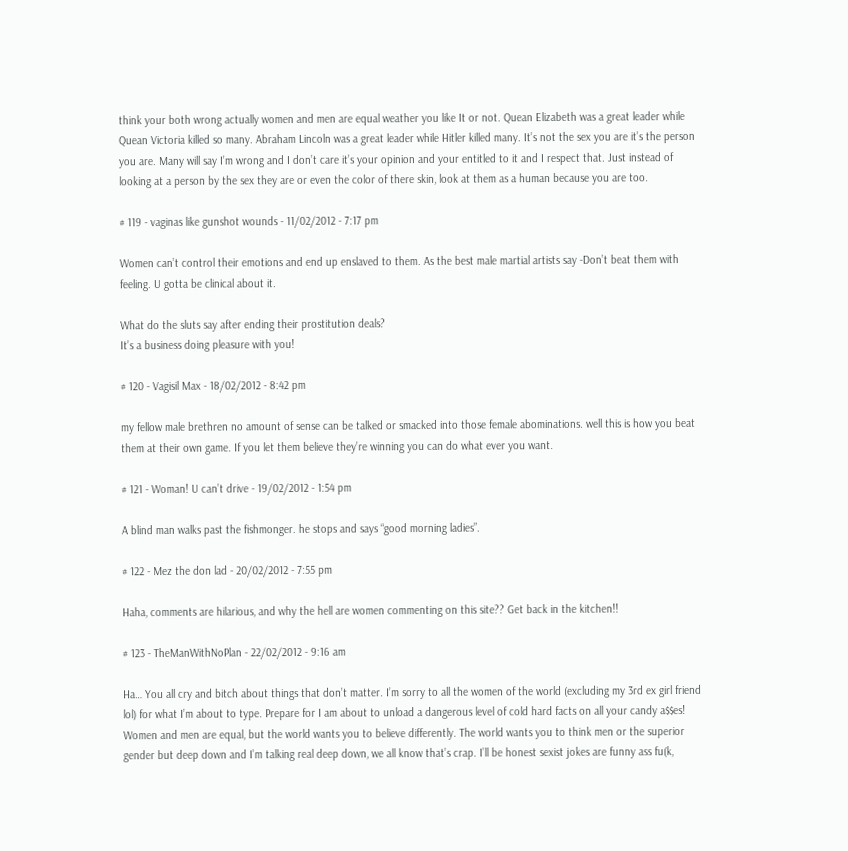think your both wrong actually women and men are equal weather you like It or not. Quean Elizabeth was a great leader while Quean Victoria killed so many. Abraham Lincoln was a great leader while Hitler killed many. It’s not the sex you are it’s the person you are. Many will say I’m wrong and I don’t care it’s your opinion and your entitled to it and I respect that. Just instead of looking at a person by the sex they are or even the color of there skin, look at them as a human because you are too.

# 119 - vaginas like gunshot wounds - 11/02/2012 - 7:17 pm

Women can’t control their emotions and end up enslaved to them. As the best male martial artists say -Don’t beat them with feeling. U gotta be clinical about it.

What do the sluts say after ending their prostitution deals?
It’s a business doing pleasure with you!

# 120 - Vagisil Max - 18/02/2012 - 8:42 pm

my fellow male brethren no amount of sense can be talked or smacked into those female abominations. well this is how you beat them at their own game. If you let them believe they’re winning you can do what ever you want.

# 121 - Woman! U can’t drive - 19/02/2012 - 1:54 pm

A blind man walks past the fishmonger. he stops and says “good morning ladies”.

# 122 - Mez the don lad - 20/02/2012 - 7:55 pm

Haha, comments are hilarious, and why the hell are women commenting on this site?? Get back in the kitchen!!

# 123 - TheManWithNoPlan - 22/02/2012 - 9:16 am

Ha… You all cry and bitch about things that don’t matter. I’m sorry to all the women of the world (excluding my 3rd ex girl friend lol) for what I’m about to type. Prepare for I am about to unload a dangerous level of cold hard facts on all your candy a$$es! Women and men are equal, but the world wants you to believe differently. The world wants you to think men or the superior gender but deep down and I’m talking real deep down, we all know that’s crap. I’ll be honest sexist jokes are funny ass fu(k,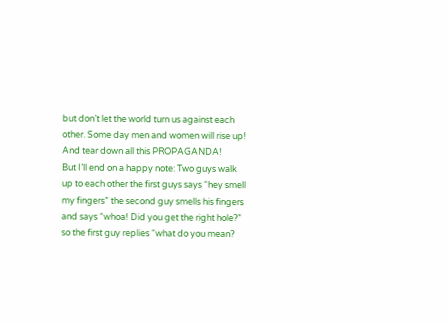but don’t let the world turn us against each other. Some day men and women will rise up! And tear down all this PROPAGANDA!
But I’ll end on a happy note: Two guys walk up to each other the first guys says “hey smell my fingers” the second guy smells his fingers and says “whoa! Did you get the right hole?” so the first guy replies “what do you mean?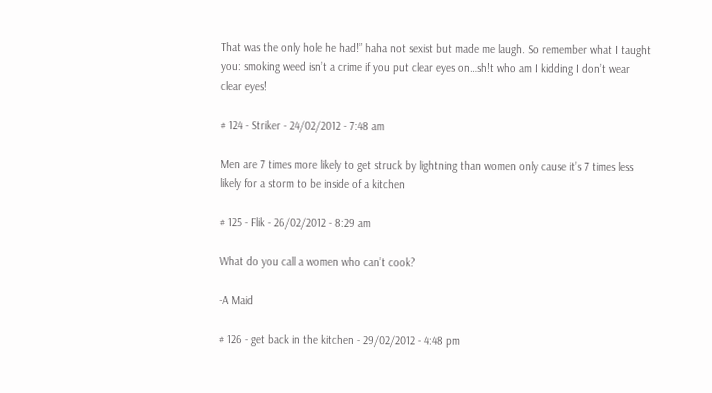That was the only hole he had!” haha not sexist but made me laugh. So remember what I taught you: smoking weed isn’t a crime if you put clear eyes on…sh!t who am I kidding I don’t wear clear eyes!

# 124 - Striker - 24/02/2012 - 7:48 am

Men are 7 times more likely to get struck by lightning than women only cause it’s 7 times less likely for a storm to be inside of a kitchen

# 125 - Flik - 26/02/2012 - 8:29 am

What do you call a women who can’t cook?

-A Maid

# 126 - get back in the kitchen - 29/02/2012 - 4:48 pm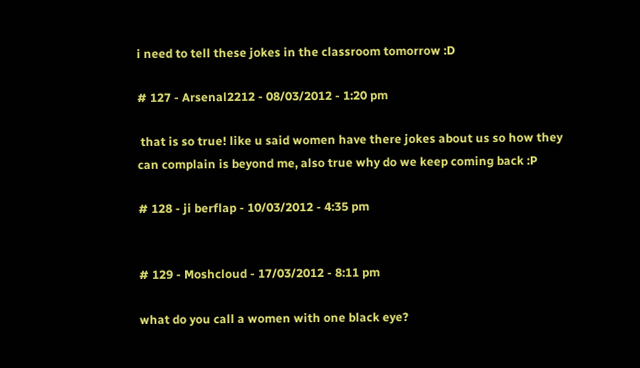i need to tell these jokes in the classroom tomorrow :D

# 127 - Arsenal2212 - 08/03/2012 - 1:20 pm

 that is so true! like u said women have there jokes about us so how they can complain is beyond me, also true why do we keep coming back :P

# 128 - ji berflap - 10/03/2012 - 4:35 pm


# 129 - Moshcloud - 17/03/2012 - 8:11 pm

what do you call a women with one black eye?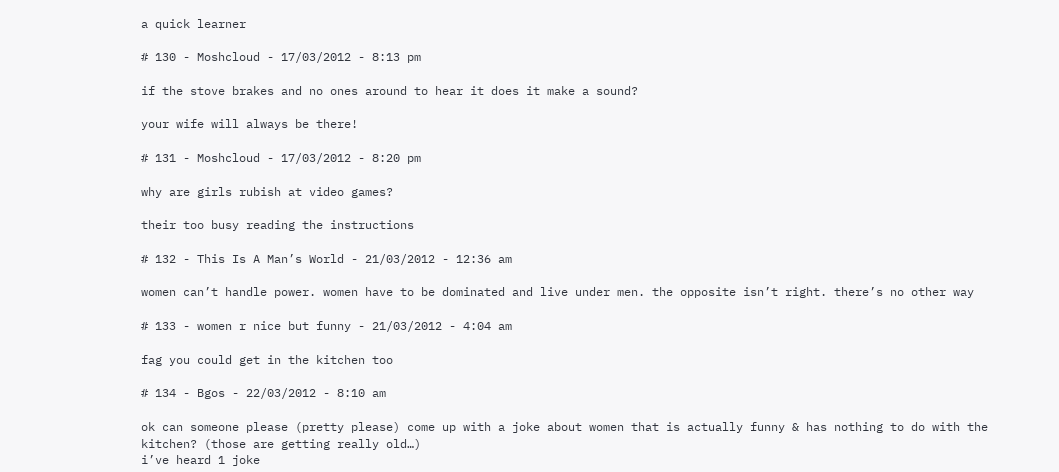a quick learner

# 130 - Moshcloud - 17/03/2012 - 8:13 pm

if the stove brakes and no ones around to hear it does it make a sound?

your wife will always be there!

# 131 - Moshcloud - 17/03/2012 - 8:20 pm

why are girls rubish at video games?

their too busy reading the instructions

# 132 - This Is A Man’s World - 21/03/2012 - 12:36 am

women can’t handle power. women have to be dominated and live under men. the opposite isn’t right. there’s no other way

# 133 - women r nice but funny - 21/03/2012 - 4:04 am

fag you could get in the kitchen too

# 134 - Bgos - 22/03/2012 - 8:10 am

ok can someone please (pretty please) come up with a joke about women that is actually funny & has nothing to do with the kitchen? (those are getting really old…)
i’ve heard 1 joke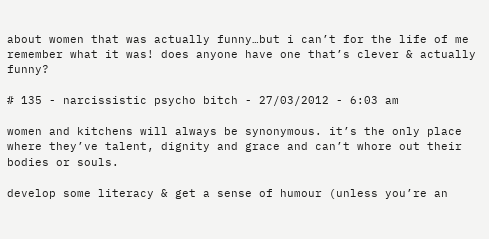about women that was actually funny…but i can’t for the life of me remember what it was! does anyone have one that’s clever & actually funny?

# 135 - narcissistic psycho bitch - 27/03/2012 - 6:03 am

women and kitchens will always be synonymous. it’s the only place where they’ve talent, dignity and grace and can’t whore out their bodies or souls.

develop some literacy & get a sense of humour (unless you’re an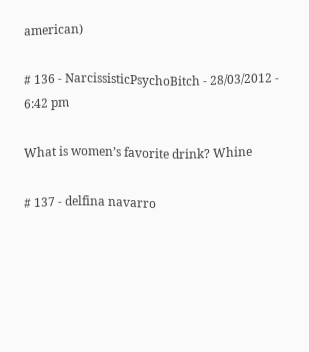american)

# 136 - NarcissisticPsychoBitch - 28/03/2012 - 6:42 pm

What is women’s favorite drink? Whine

# 137 - delfina navarro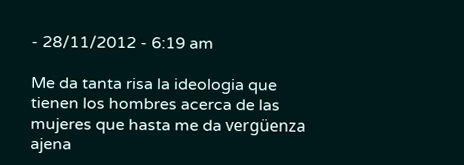- 28/11/2012 - 6:19 am

Me da tanta risa la ideologia que tienen los hombres acerca de las mujeres que hasta me da vergüenza ajena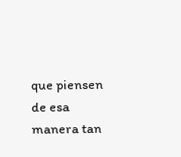que piensen de esa manera tan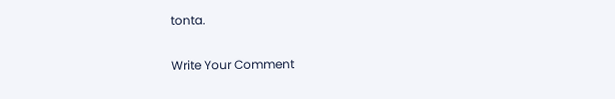tonta.

Write Your Comment